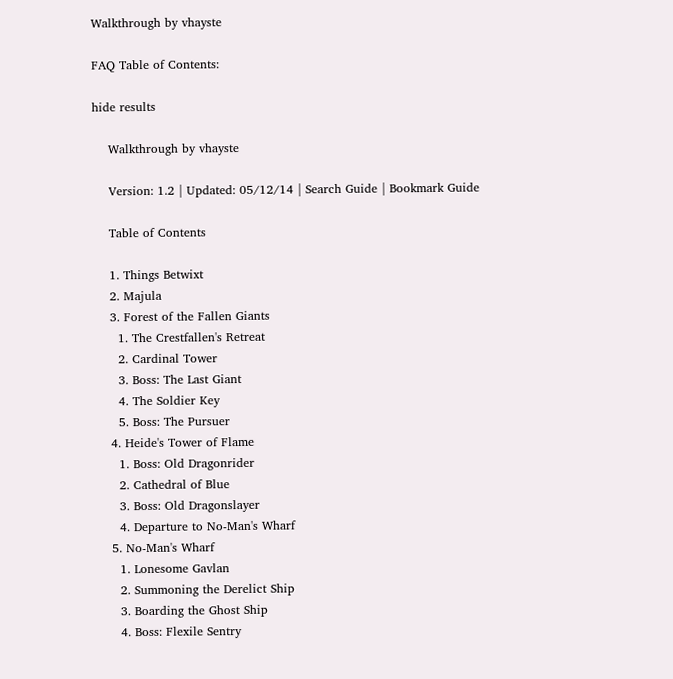Walkthrough by vhayste

FAQ Table of Contents:

hide results

    Walkthrough by vhayste

    Version: 1.2 | Updated: 05/12/14 | Search Guide | Bookmark Guide

    Table of Contents

    1. Things Betwixt
    2. Majula
    3. Forest of the Fallen Giants
      1. The Crestfallen's Retreat
      2. Cardinal Tower
      3. Boss: The Last Giant
      4. The Soldier Key
      5. Boss: The Pursuer
    4. Heide's Tower of Flame
      1. Boss: Old Dragonrider
      2. Cathedral of Blue
      3. Boss: Old Dragonslayer
      4. Departure to No-Man's Wharf
    5. No-Man's Wharf
      1. Lonesome Gavlan
      2. Summoning the Derelict Ship
      3. Boarding the Ghost Ship
      4. Boss: Flexile Sentry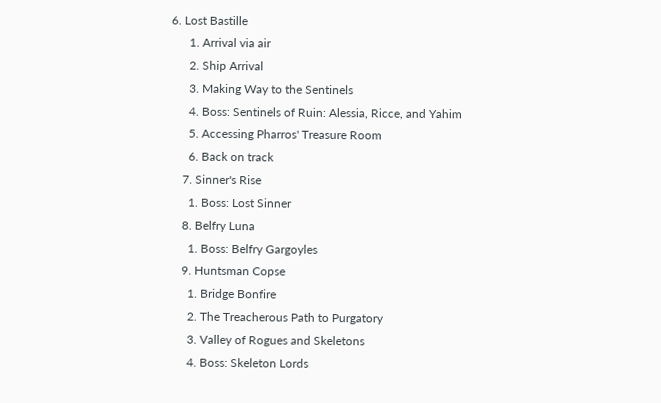6. Lost Bastille
      1. Arrival via air
      2. Ship Arrival
      3. Making Way to the Sentinels
      4. Boss: Sentinels of Ruin: Alessia, Ricce, and Yahim
      5. Accessing Pharros' Treasure Room
      6. Back on track
    7. Sinner's Rise
      1. Boss: Lost Sinner
    8. Belfry Luna
      1. Boss: Belfry Gargoyles
    9. Huntsman Copse
      1. Bridge Bonfire
      2. The Treacherous Path to Purgatory
      3. Valley of Rogues and Skeletons
      4. Boss: Skeleton Lords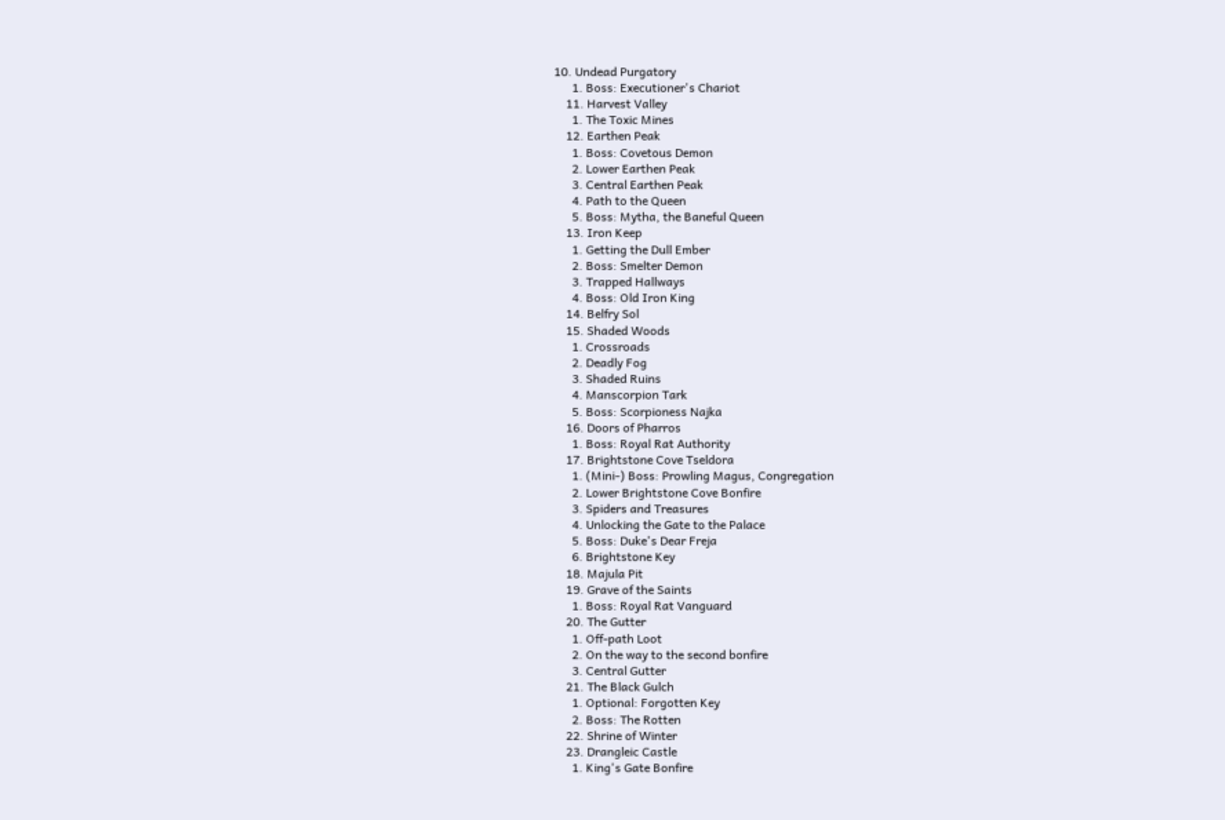10. Undead Purgatory
      1. Boss: Executioner's Chariot
    11. Harvest Valley
      1. The Toxic Mines
    12. Earthen Peak
      1. Boss: Covetous Demon
      2. Lower Earthen Peak
      3. Central Earthen Peak
      4. Path to the Queen
      5. Boss: Mytha, the Baneful Queen
    13. Iron Keep
      1. Getting the Dull Ember
      2. Boss: Smelter Demon
      3. Trapped Hallways
      4. Boss: Old Iron King
    14. Belfry Sol
    15. Shaded Woods
      1. Crossroads
      2. Deadly Fog
      3. Shaded Ruins
      4. Manscorpion Tark
      5. Boss: Scorpioness Najka
    16. Doors of Pharros
      1. Boss: Royal Rat Authority
    17. Brightstone Cove Tseldora
      1. (Mini-) Boss: Prowling Magus, Congregation
      2. Lower Brightstone Cove Bonfire
      3. Spiders and Treasures
      4. Unlocking the Gate to the Palace
      5. Boss: Duke's Dear Freja
      6. Brightstone Key
    18. Majula Pit
    19. Grave of the Saints
      1. Boss: Royal Rat Vanguard
    20. The Gutter
      1. Off-path Loot
      2. On the way to the second bonfire
      3. Central Gutter
    21. The Black Gulch
      1. Optional: Forgotten Key
      2. Boss: The Rotten
    22. Shrine of Winter
    23. Drangleic Castle
      1. King's Gate Bonfire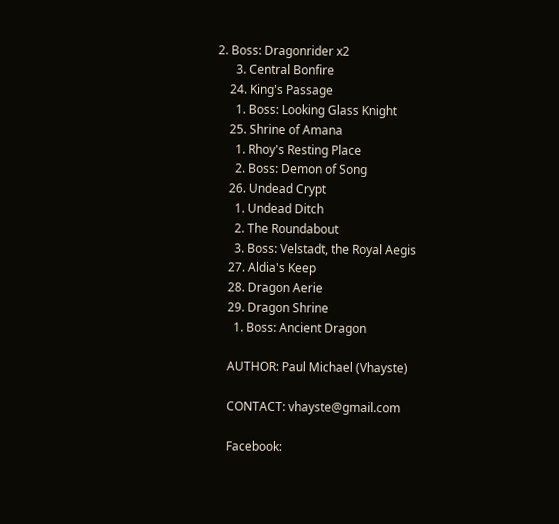2. Boss: Dragonrider x2
      3. Central Bonfire
    24. King's Passage
      1. Boss: Looking Glass Knight
    25. Shrine of Amana
      1. Rhoy's Resting Place
      2. Boss: Demon of Song
    26. Undead Crypt
      1. Undead Ditch
      2. The Roundabout
      3. Boss: Velstadt, the Royal Aegis
    27. Aldia's Keep
    28. Dragon Aerie
    29. Dragon Shrine
      1. Boss: Ancient Dragon

    AUTHOR: Paul Michael (Vhayste)

    CONTACT: vhayste@gmail.com

    Facebook: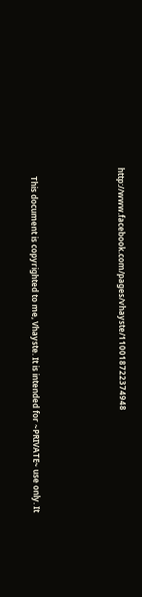http://www.facebook.com/pages/vhayste/110018722374948




    This document is copyrighted to me, Vhayste. It is intended for ~PRIVATE~ use only. It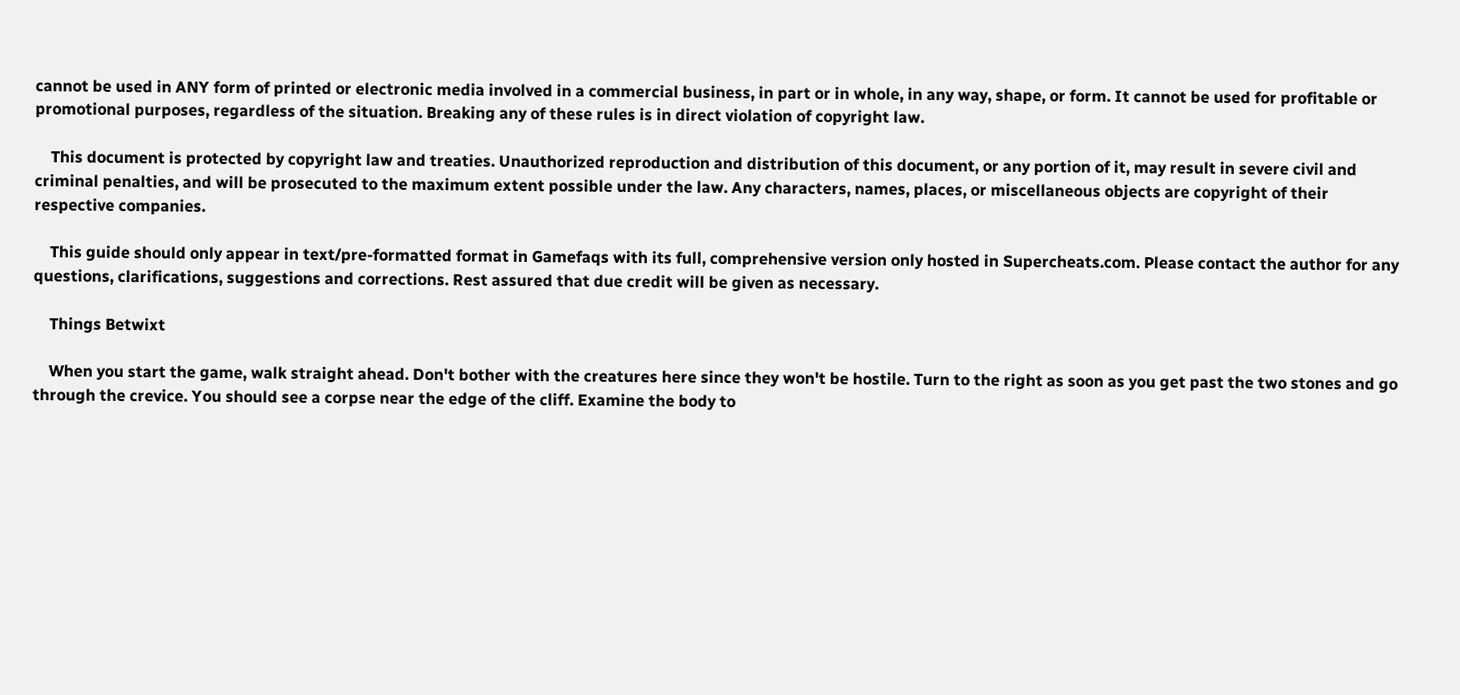cannot be used in ANY form of printed or electronic media involved in a commercial business, in part or in whole, in any way, shape, or form. It cannot be used for profitable or promotional purposes, regardless of the situation. Breaking any of these rules is in direct violation of copyright law.

    This document is protected by copyright law and treaties. Unauthorized reproduction and distribution of this document, or any portion of it, may result in severe civil and criminal penalties, and will be prosecuted to the maximum extent possible under the law. Any characters, names, places, or miscellaneous objects are copyright of their respective companies.

    This guide should only appear in text/pre-formatted format in Gamefaqs with its full, comprehensive version only hosted in Supercheats.com. Please contact the author for any questions, clarifications, suggestions and corrections. Rest assured that due credit will be given as necessary.

    Things Betwixt

    When you start the game, walk straight ahead. Don't bother with the creatures here since they won't be hostile. Turn to the right as soon as you get past the two stones and go through the crevice. You should see a corpse near the edge of the cliff. Examine the body to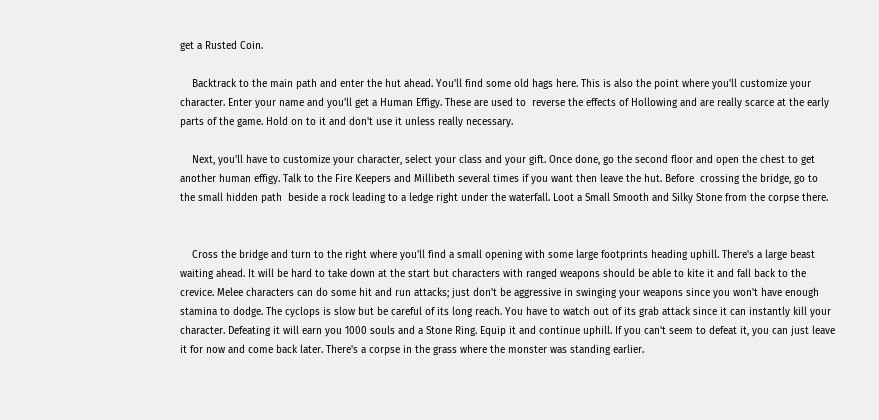get a Rusted Coin.

    Backtrack to the main path and enter the hut ahead. You'll find some old hags here. This is also the point where you'll customize your character. Enter your name and you'll get a Human Effigy. These are used to  reverse the effects of Hollowing and are really scarce at the early parts of the game. Hold on to it and don't use it unless really necessary.

    Next, you'll have to customize your character, select your class and your gift. Once done, go the second floor and open the chest to get another human effigy. Talk to the Fire Keepers and Millibeth several times if you want then leave the hut. Before  crossing the bridge, go to the small hidden path  beside a rock leading to a ledge right under the waterfall. Loot a Small Smooth and Silky Stone from the corpse there.


    Cross the bridge and turn to the right where you'll find a small opening with some large footprints heading uphill. There's a large beast waiting ahead. It will be hard to take down at the start but characters with ranged weapons should be able to kite it and fall back to the crevice. Melee characters can do some hit and run attacks; just don't be aggressive in swinging your weapons since you won't have enough stamina to dodge. The cyclops is slow but be careful of its long reach. You have to watch out of its grab attack since it can instantly kill your character. Defeating it will earn you 1000 souls and a Stone Ring. Equip it and continue uphill. If you can't seem to defeat it, you can just leave it for now and come back later. There's a corpse in the grass where the monster was standing earlier.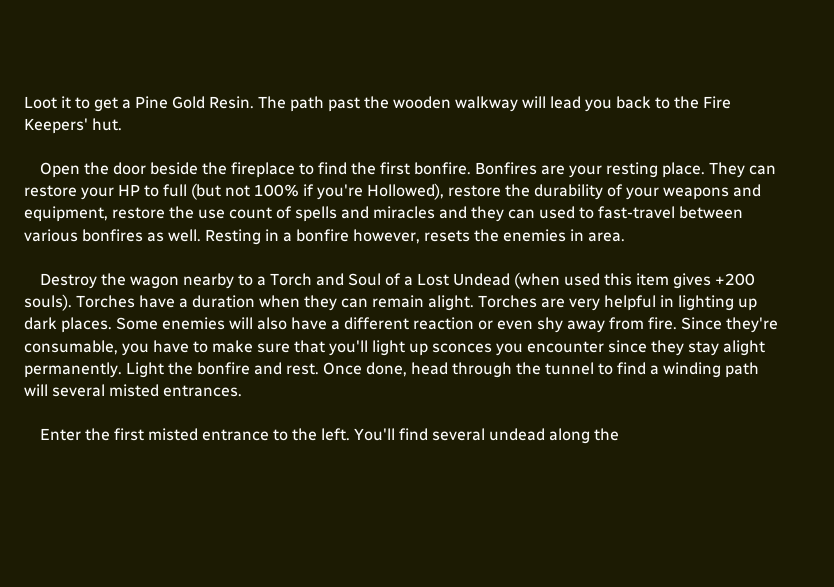Loot it to get a Pine Gold Resin. The path past the wooden walkway will lead you back to the Fire Keepers' hut.

    Open the door beside the fireplace to find the first bonfire. Bonfires are your resting place. They can restore your HP to full (but not 100% if you're Hollowed), restore the durability of your weapons and equipment, restore the use count of spells and miracles and they can used to fast-travel between various bonfires as well. Resting in a bonfire however, resets the enemies in area.

    Destroy the wagon nearby to a Torch and Soul of a Lost Undead (when used this item gives +200 souls). Torches have a duration when they can remain alight. Torches are very helpful in lighting up dark places. Some enemies will also have a different reaction or even shy away from fire. Since they're consumable, you have to make sure that you'll light up sconces you encounter since they stay alight permanently. Light the bonfire and rest. Once done, head through the tunnel to find a winding path will several misted entrances.

    Enter the first misted entrance to the left. You'll find several undead along the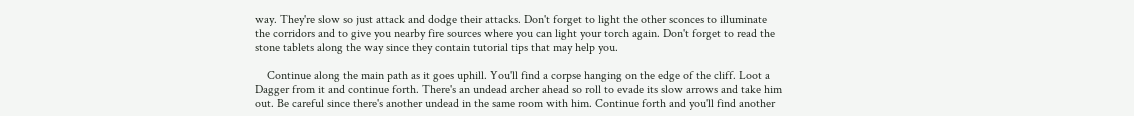way. They're slow so just attack and dodge their attacks. Don't forget to light the other sconces to illuminate the corridors and to give you nearby fire sources where you can light your torch again. Don't forget to read the stone tablets along the way since they contain tutorial tips that may help you.

    Continue along the main path as it goes uphill. You'll find a corpse hanging on the edge of the cliff. Loot a Dagger from it and continue forth. There's an undead archer ahead so roll to evade its slow arrows and take him out. Be careful since there's another undead in the same room with him. Continue forth and you'll find another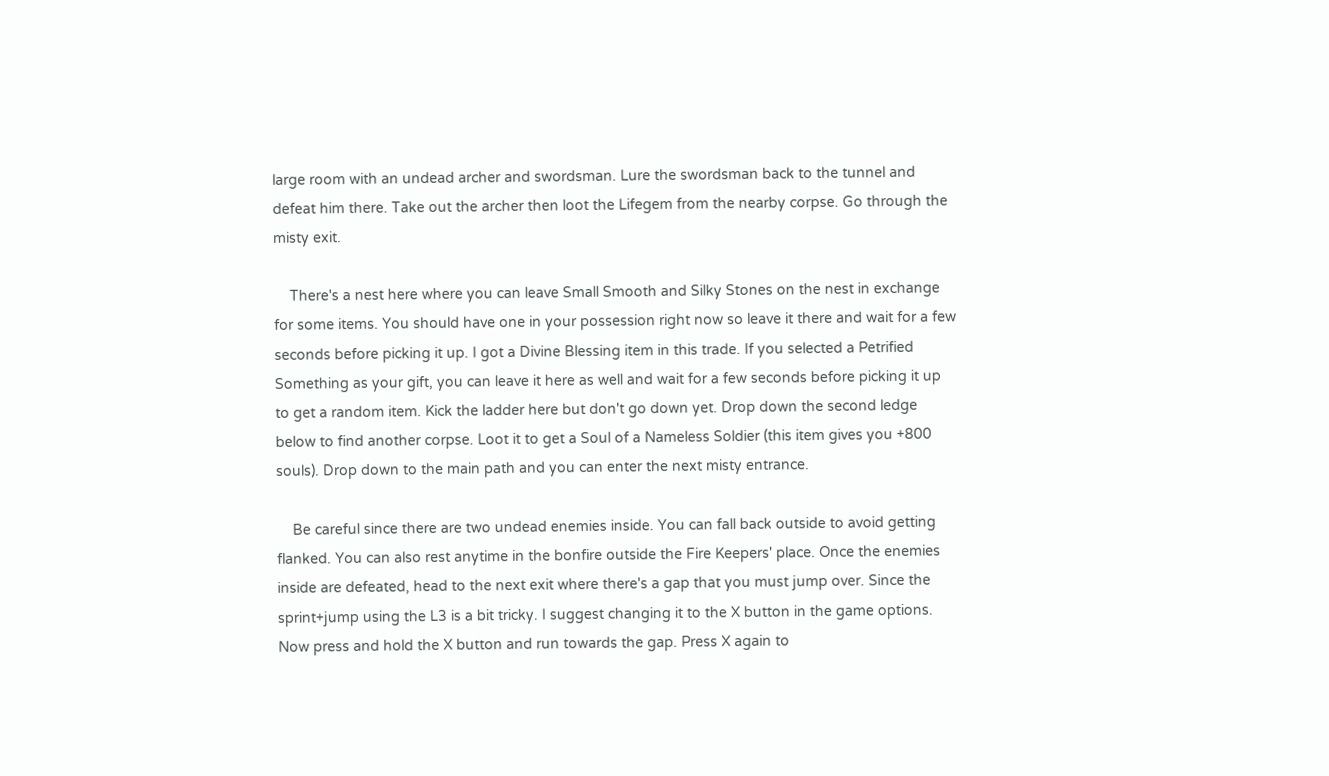large room with an undead archer and swordsman. Lure the swordsman back to the tunnel and defeat him there. Take out the archer then loot the Lifegem from the nearby corpse. Go through the misty exit.

    There's a nest here where you can leave Small Smooth and Silky Stones on the nest in exchange for some items. You should have one in your possession right now so leave it there and wait for a few seconds before picking it up. I got a Divine Blessing item in this trade. If you selected a Petrified Something as your gift, you can leave it here as well and wait for a few seconds before picking it up to get a random item. Kick the ladder here but don't go down yet. Drop down the second ledge below to find another corpse. Loot it to get a Soul of a Nameless Soldier (this item gives you +800 souls). Drop down to the main path and you can enter the next misty entrance.

    Be careful since there are two undead enemies inside. You can fall back outside to avoid getting flanked. You can also rest anytime in the bonfire outside the Fire Keepers' place. Once the enemies inside are defeated, head to the next exit where there's a gap that you must jump over. Since the sprint+jump using the L3 is a bit tricky. I suggest changing it to the X button in the game options. Now press and hold the X button and run towards the gap. Press X again to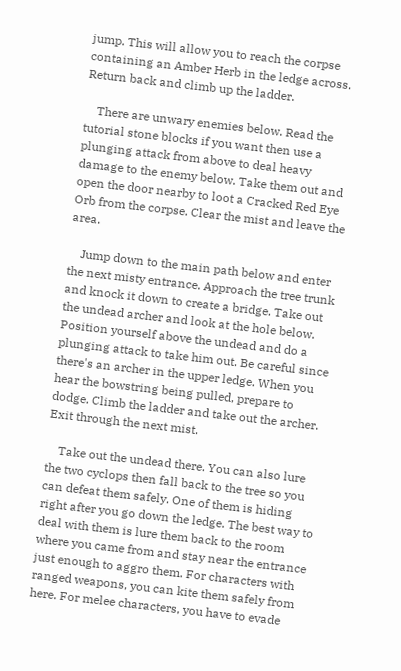jump. This will allow you to reach the corpse containing an Amber Herb in the ledge across. Return back and climb up the ladder.

    There are unwary enemies below. Read the tutorial stone blocks if you want then use a plunging attack from above to deal heavy damage to the enemy below. Take them out and open the door nearby to loot a Cracked Red Eye Orb from the corpse. Clear the mist and leave the area.

    Jump down to the main path below and enter the next misty entrance. Approach the tree trunk and knock it down to create a bridge. Take out the undead archer and look at the hole below. Position yourself above the undead and do a plunging attack to take him out. Be careful since there's an archer in the upper ledge. When you hear the bowstring being pulled, prepare to dodge. Climb the ladder and take out the archer. Exit through the next mist.

    Take out the undead there. You can also lure the two cyclops then fall back to the tree so you can defeat them safely. One of them is hiding right after you go down the ledge. The best way to deal with them is lure them back to the room where you came from and stay near the entrance just enough to aggro them. For characters with ranged weapons, you can kite them safely from here. For melee characters, you have to evade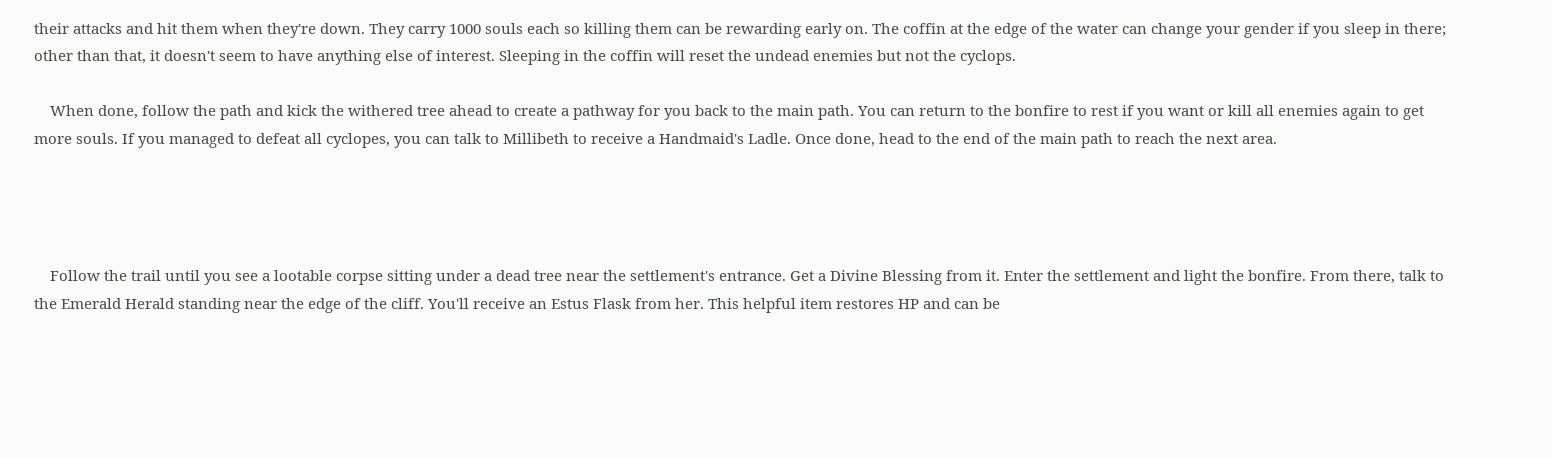their attacks and hit them when they're down. They carry 1000 souls each so killing them can be rewarding early on. The coffin at the edge of the water can change your gender if you sleep in there; other than that, it doesn't seem to have anything else of interest. Sleeping in the coffin will reset the undead enemies but not the cyclops.

    When done, follow the path and kick the withered tree ahead to create a pathway for you back to the main path. You can return to the bonfire to rest if you want or kill all enemies again to get more souls. If you managed to defeat all cyclopes, you can talk to Millibeth to receive a Handmaid's Ladle. Once done, head to the end of the main path to reach the next area.




    Follow the trail until you see a lootable corpse sitting under a dead tree near the settlement's entrance. Get a Divine Blessing from it. Enter the settlement and light the bonfire. From there, talk to the Emerald Herald standing near the edge of the cliff. You'll receive an Estus Flask from her. This helpful item restores HP and can be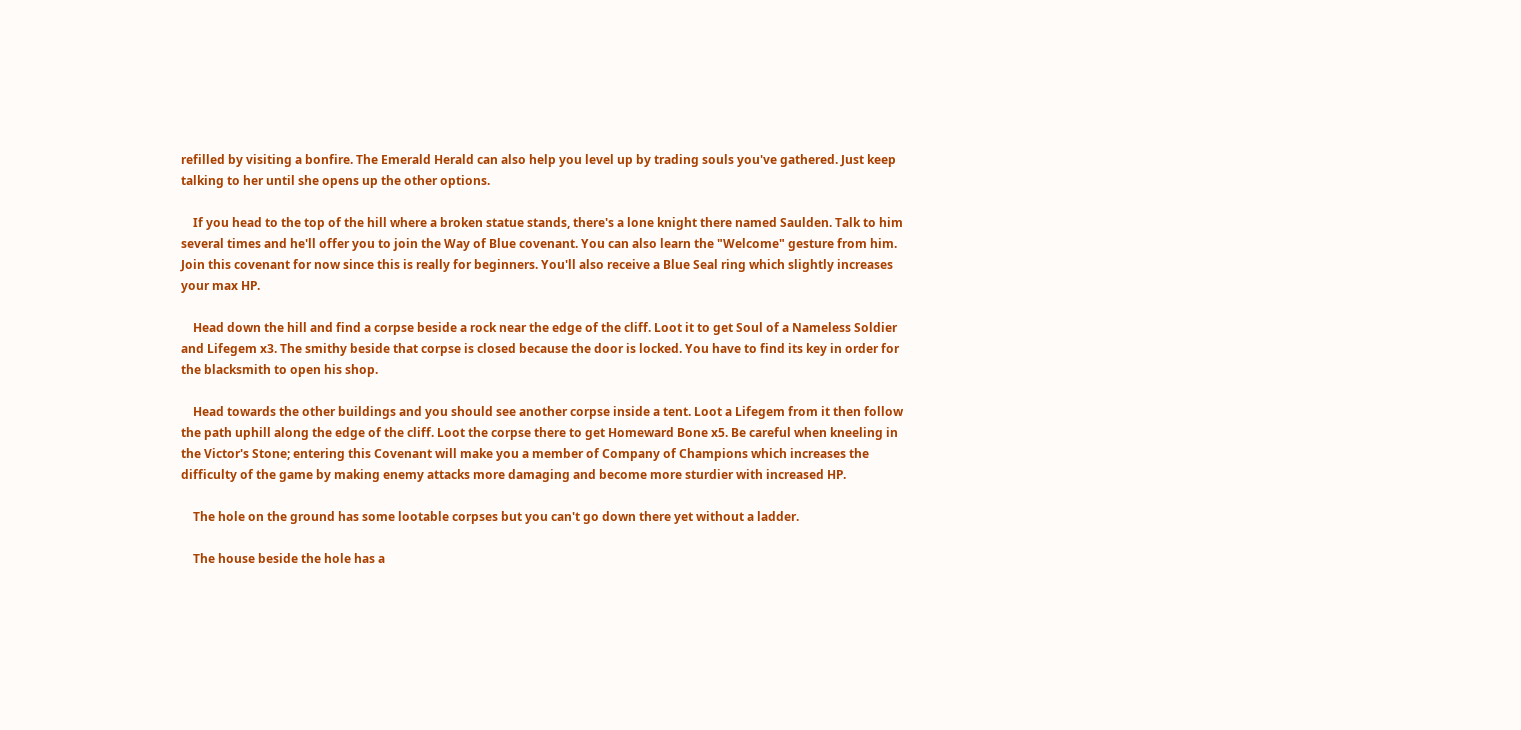refilled by visiting a bonfire. The Emerald Herald can also help you level up by trading souls you've gathered. Just keep talking to her until she opens up the other options.

    If you head to the top of the hill where a broken statue stands, there's a lone knight there named Saulden. Talk to him several times and he'll offer you to join the Way of Blue covenant. You can also learn the "Welcome" gesture from him. Join this covenant for now since this is really for beginners. You'll also receive a Blue Seal ring which slightly increases your max HP.

    Head down the hill and find a corpse beside a rock near the edge of the cliff. Loot it to get Soul of a Nameless Soldier and Lifegem x3. The smithy beside that corpse is closed because the door is locked. You have to find its key in order for the blacksmith to open his shop.

    Head towards the other buildings and you should see another corpse inside a tent. Loot a Lifegem from it then follow the path uphill along the edge of the cliff. Loot the corpse there to get Homeward Bone x5. Be careful when kneeling in the Victor's Stone; entering this Covenant will make you a member of Company of Champions which increases the difficulty of the game by making enemy attacks more damaging and become more sturdier with increased HP.

    The hole on the ground has some lootable corpses but you can't go down there yet without a ladder.

    The house beside the hole has a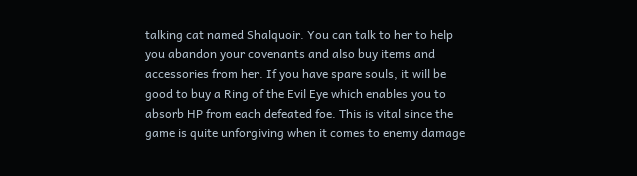talking cat named Shalquoir. You can talk to her to help you abandon your covenants and also buy items and accessories from her. If you have spare souls, it will be good to buy a Ring of the Evil Eye which enables you to absorb HP from each defeated foe. This is vital since the game is quite unforgiving when it comes to enemy damage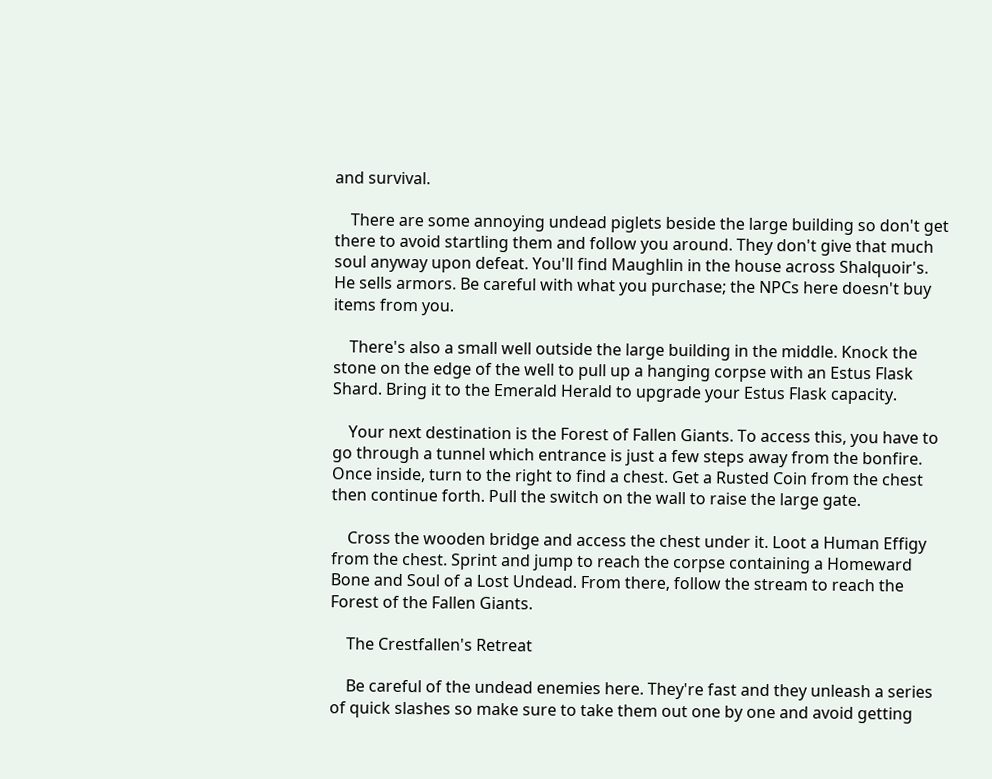and survival.

    There are some annoying undead piglets beside the large building so don't get there to avoid startling them and follow you around. They don't give that much soul anyway upon defeat. You'll find Maughlin in the house across Shalquoir's. He sells armors. Be careful with what you purchase; the NPCs here doesn't buy items from you.

    There's also a small well outside the large building in the middle. Knock the stone on the edge of the well to pull up a hanging corpse with an Estus Flask Shard. Bring it to the Emerald Herald to upgrade your Estus Flask capacity.

    Your next destination is the Forest of Fallen Giants. To access this, you have to go through a tunnel which entrance is just a few steps away from the bonfire. Once inside, turn to the right to find a chest. Get a Rusted Coin from the chest then continue forth. Pull the switch on the wall to raise the large gate.

    Cross the wooden bridge and access the chest under it. Loot a Human Effigy from the chest. Sprint and jump to reach the corpse containing a Homeward Bone and Soul of a Lost Undead. From there, follow the stream to reach the Forest of the Fallen Giants.

    The Crestfallen's Retreat

    Be careful of the undead enemies here. They're fast and they unleash a series of quick slashes so make sure to take them out one by one and avoid getting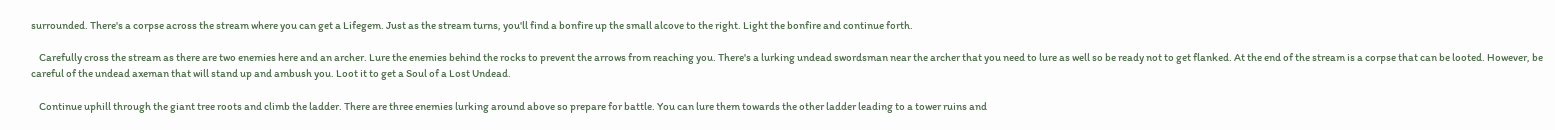surrounded. There's a corpse across the stream where you can get a Lifegem. Just as the stream turns, you'll find a bonfire up the small alcove to the right. Light the bonfire and continue forth.

    Carefully cross the stream as there are two enemies here and an archer. Lure the enemies behind the rocks to prevent the arrows from reaching you. There's a lurking undead swordsman near the archer that you need to lure as well so be ready not to get flanked. At the end of the stream is a corpse that can be looted. However, be careful of the undead axeman that will stand up and ambush you. Loot it to get a Soul of a Lost Undead.

    Continue uphill through the giant tree roots and climb the ladder. There are three enemies lurking around above so prepare for battle. You can lure them towards the other ladder leading to a tower ruins and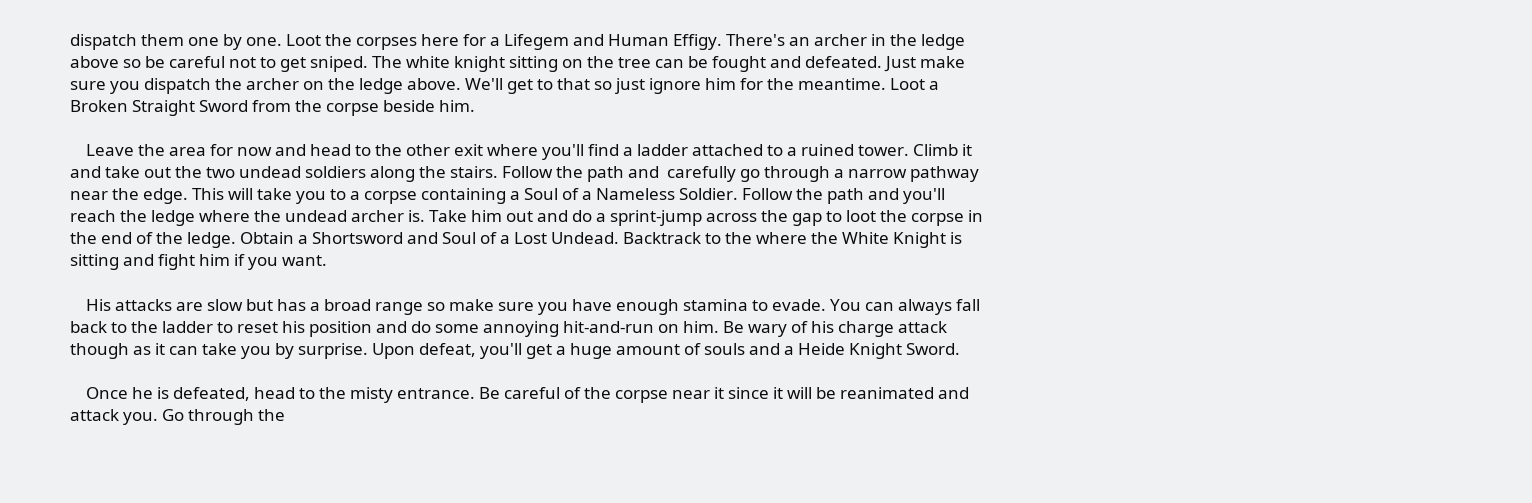dispatch them one by one. Loot the corpses here for a Lifegem and Human Effigy. There's an archer in the ledge above so be careful not to get sniped. The white knight sitting on the tree can be fought and defeated. Just make sure you dispatch the archer on the ledge above. We'll get to that so just ignore him for the meantime. Loot a Broken Straight Sword from the corpse beside him.

    Leave the area for now and head to the other exit where you'll find a ladder attached to a ruined tower. Climb it and take out the two undead soldiers along the stairs. Follow the path and  carefully go through a narrow pathway near the edge. This will take you to a corpse containing a Soul of a Nameless Soldier. Follow the path and you'll reach the ledge where the undead archer is. Take him out and do a sprint-jump across the gap to loot the corpse in the end of the ledge. Obtain a Shortsword and Soul of a Lost Undead. Backtrack to the where the White Knight is sitting and fight him if you want.

    His attacks are slow but has a broad range so make sure you have enough stamina to evade. You can always fall back to the ladder to reset his position and do some annoying hit-and-run on him. Be wary of his charge attack though as it can take you by surprise. Upon defeat, you'll get a huge amount of souls and a Heide Knight Sword.

    Once he is defeated, head to the misty entrance. Be careful of the corpse near it since it will be reanimated and attack you. Go through the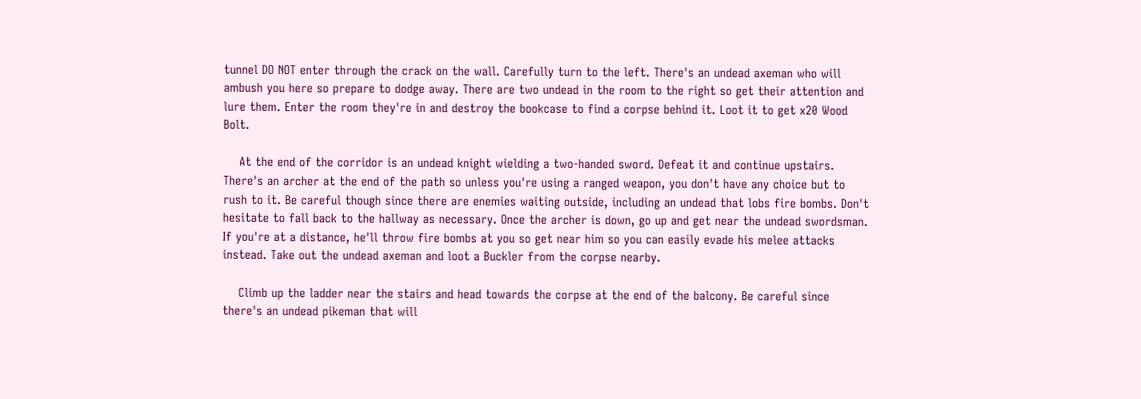tunnel DO NOT enter through the crack on the wall. Carefully turn to the left. There's an undead axeman who will ambush you here so prepare to dodge away. There are two undead in the room to the right so get their attention and lure them. Enter the room they're in and destroy the bookcase to find a corpse behind it. Loot it to get x20 Wood Bolt.

    At the end of the corridor is an undead knight wielding a two-handed sword. Defeat it and continue upstairs. There's an archer at the end of the path so unless you're using a ranged weapon, you don't have any choice but to rush to it. Be careful though since there are enemies waiting outside, including an undead that lobs fire bombs. Don't hesitate to fall back to the hallway as necessary. Once the archer is down, go up and get near the undead swordsman. If you're at a distance, he'll throw fire bombs at you so get near him so you can easily evade his melee attacks instead. Take out the undead axeman and loot a Buckler from the corpse nearby.

    Climb up the ladder near the stairs and head towards the corpse at the end of the balcony. Be careful since there's an undead pikeman that will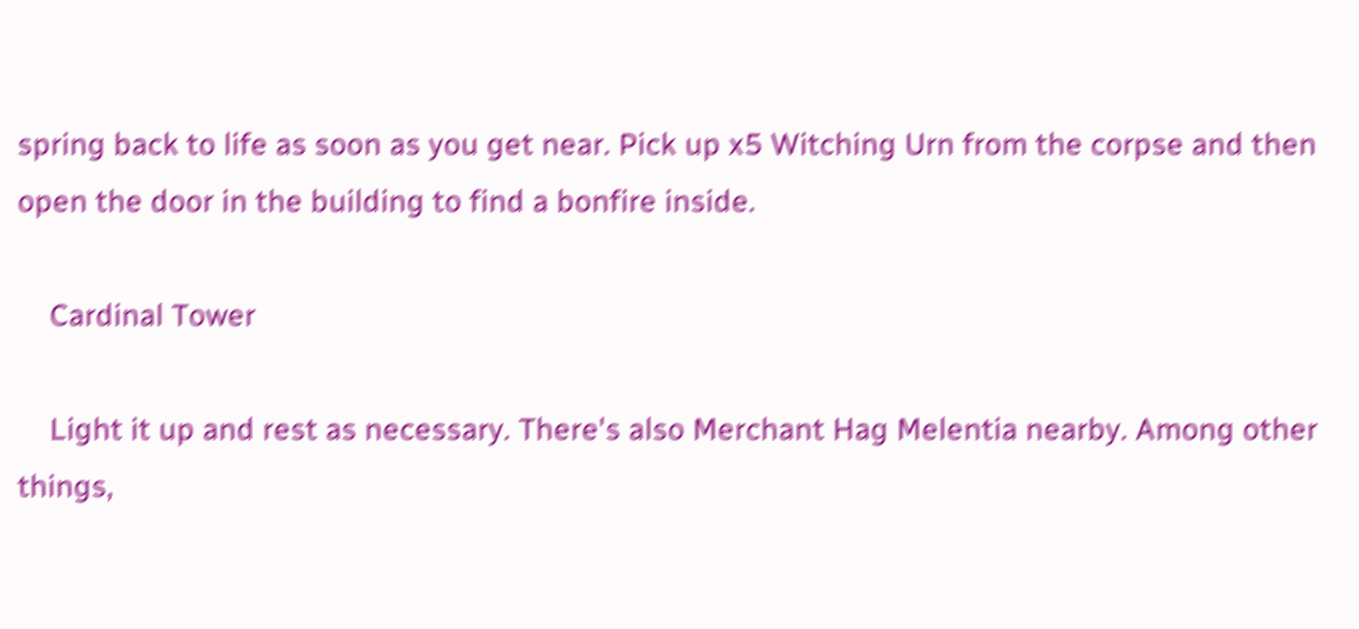spring back to life as soon as you get near. Pick up x5 Witching Urn from the corpse and then open the door in the building to find a bonfire inside.

    Cardinal Tower

    Light it up and rest as necessary. There's also Merchant Hag Melentia nearby. Among other things,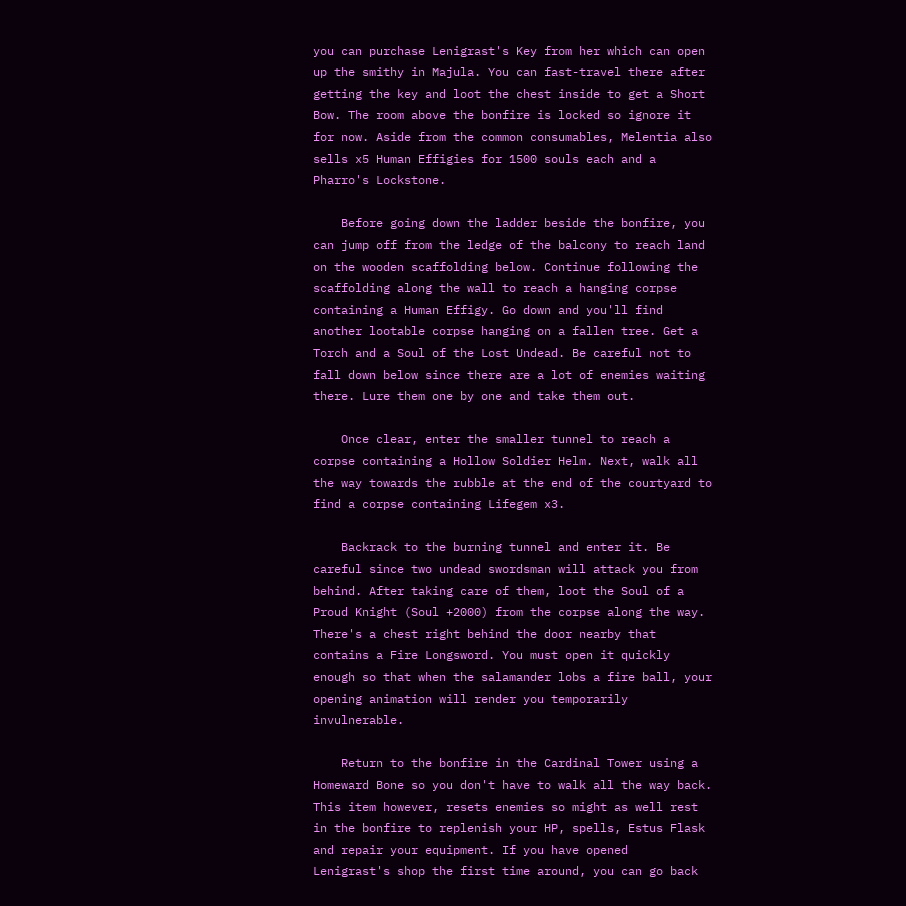you can purchase Lenigrast's Key from her which can open up the smithy in Majula. You can fast-travel there after getting the key and loot the chest inside to get a Short Bow. The room above the bonfire is locked so ignore it for now. Aside from the common consumables, Melentia also sells x5 Human Effigies for 1500 souls each and a Pharro's Lockstone.

    Before going down the ladder beside the bonfire, you can jump off from the ledge of the balcony to reach land on the wooden scaffolding below. Continue following the scaffolding along the wall to reach a hanging corpse containing a Human Effigy. Go down and you'll find another lootable corpse hanging on a fallen tree. Get a Torch and a Soul of the Lost Undead. Be careful not to fall down below since there are a lot of enemies waiting there. Lure them one by one and take them out.

    Once clear, enter the smaller tunnel to reach a corpse containing a Hollow Soldier Helm. Next, walk all the way towards the rubble at the end of the courtyard to find a corpse containing Lifegem x3.

    Backrack to the burning tunnel and enter it. Be careful since two undead swordsman will attack you from behind. After taking care of them, loot the Soul of a Proud Knight (Soul +2000) from the corpse along the way. There's a chest right behind the door nearby that contains a Fire Longsword. You must open it quickly enough so that when the salamander lobs a fire ball, your opening animation will render you temporarily invulnerable.

    Return to the bonfire in the Cardinal Tower using a Homeward Bone so you don't have to walk all the way back. This item however, resets enemies so might as well rest in the bonfire to replenish your HP, spells, Estus Flask and repair your equipment. If you have opened  Lenigrast's shop the first time around, you can go back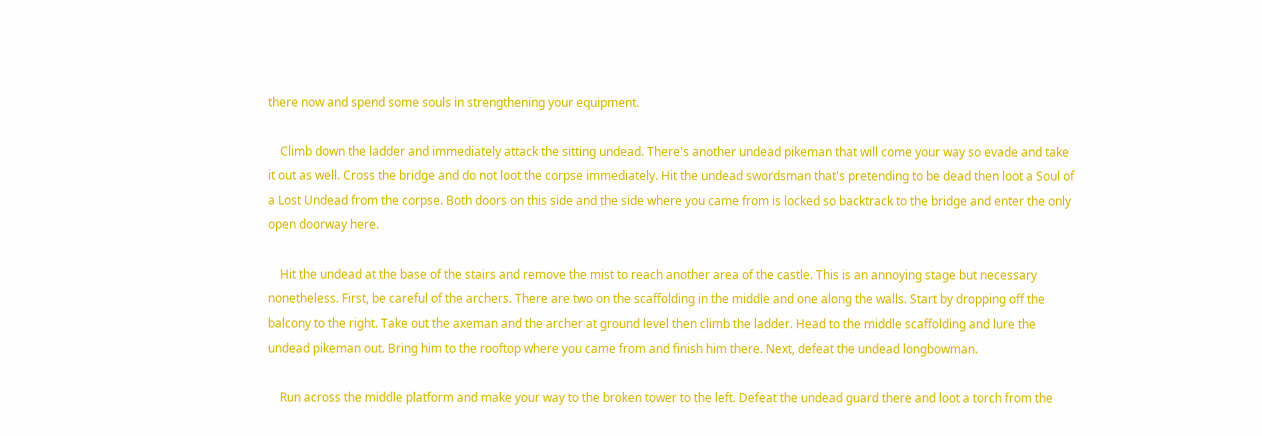there now and spend some souls in strengthening your equipment.

    Climb down the ladder and immediately attack the sitting undead. There's another undead pikeman that will come your way so evade and take it out as well. Cross the bridge and do not loot the corpse immediately. Hit the undead swordsman that's pretending to be dead then loot a Soul of a Lost Undead from the corpse. Both doors on this side and the side where you came from is locked so backtrack to the bridge and enter the only open doorway here.

    Hit the undead at the base of the stairs and remove the mist to reach another area of the castle. This is an annoying stage but necessary nonetheless. First, be careful of the archers. There are two on the scaffolding in the middle and one along the walls. Start by dropping off the balcony to the right. Take out the axeman and the archer at ground level then climb the ladder. Head to the middle scaffolding and lure the undead pikeman out. Bring him to the rooftop where you came from and finish him there. Next, defeat the undead longbowman.

    Run across the middle platform and make your way to the broken tower to the left. Defeat the undead guard there and loot a torch from the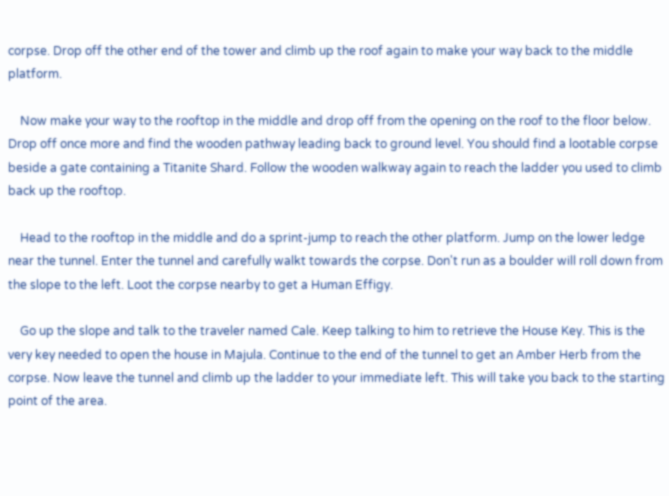corpse. Drop off the other end of the tower and climb up the roof again to make your way back to the middle platform.

    Now make your way to the rooftop in the middle and drop off from the opening on the roof to the floor below. Drop off once more and find the wooden pathway leading back to ground level. You should find a lootable corpse beside a gate containing a Titanite Shard. Follow the wooden walkway again to reach the ladder you used to climb back up the rooftop.

    Head to the rooftop in the middle and do a sprint-jump to reach the other platform. Jump on the lower ledge near the tunnel. Enter the tunnel and carefully walkt towards the corpse. Don't run as a boulder will roll down from the slope to the left. Loot the corpse nearby to get a Human Effigy.

    Go up the slope and talk to the traveler named Cale. Keep talking to him to retrieve the House Key. This is the very key needed to open the house in Majula. Continue to the end of the tunnel to get an Amber Herb from the corpse. Now leave the tunnel and climb up the ladder to your immediate left. This will take you back to the starting point of the area.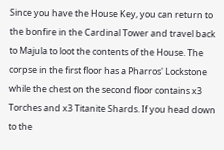Since you have the House Key, you can return to the bonfire in the Cardinal Tower and travel back to Majula to loot the contents of the House. The corpse in the first floor has a Pharros' Lockstone while the chest on the second floor contains x3 Torches and x3 Titanite Shards. If you head down to the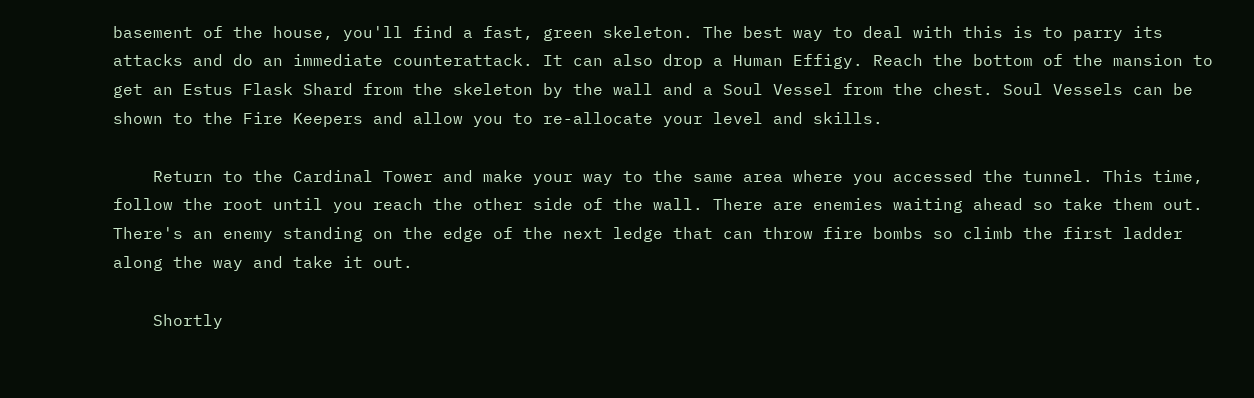basement of the house, you'll find a fast, green skeleton. The best way to deal with this is to parry its attacks and do an immediate counterattack. It can also drop a Human Effigy. Reach the bottom of the mansion to get an Estus Flask Shard from the skeleton by the wall and a Soul Vessel from the chest. Soul Vessels can be shown to the Fire Keepers and allow you to re-allocate your level and skills.

    Return to the Cardinal Tower and make your way to the same area where you accessed the tunnel. This time, follow the root until you reach the other side of the wall. There are enemies waiting ahead so take them out. There's an enemy standing on the edge of the next ledge that can throw fire bombs so climb the first ladder along the way and take it out.

    Shortly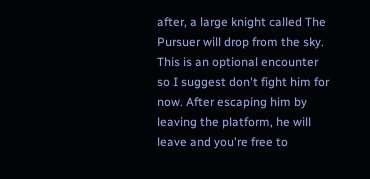after, a large knight called The Pursuer will drop from the sky. This is an optional encounter so I suggest don't fight him for now. After escaping him by leaving the platform, he will leave and you're free to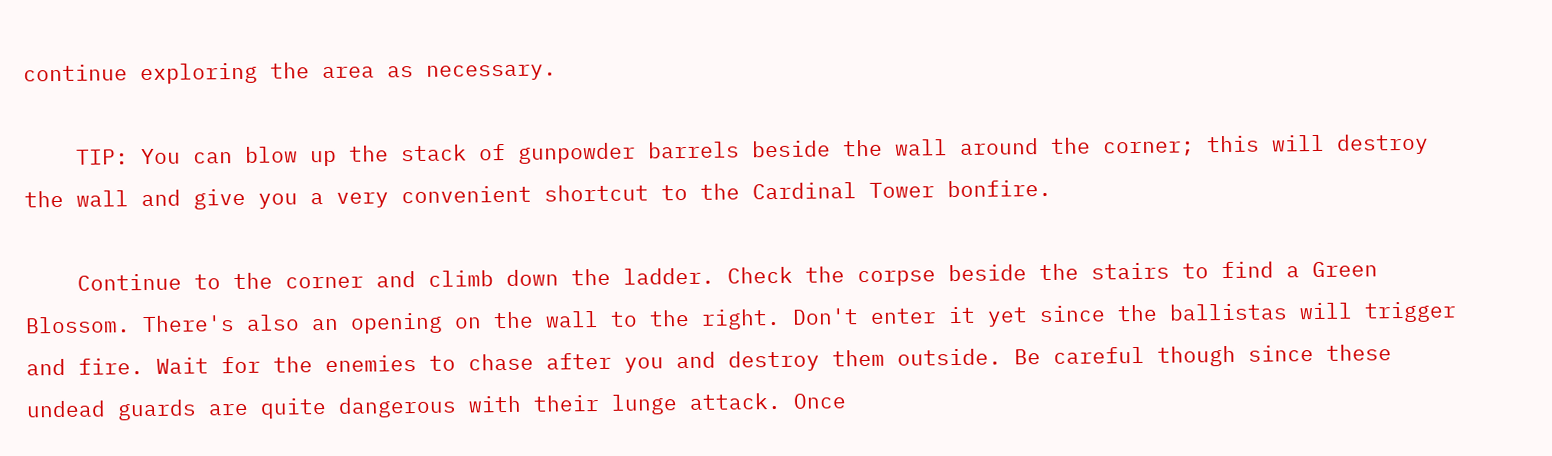continue exploring the area as necessary.

    TIP: You can blow up the stack of gunpowder barrels beside the wall around the corner; this will destroy the wall and give you a very convenient shortcut to the Cardinal Tower bonfire.

    Continue to the corner and climb down the ladder. Check the corpse beside the stairs to find a Green Blossom. There's also an opening on the wall to the right. Don't enter it yet since the ballistas will trigger and fire. Wait for the enemies to chase after you and destroy them outside. Be careful though since these undead guards are quite dangerous with their lunge attack. Once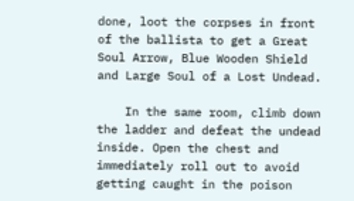done, loot the corpses in front of the ballista to get a Great Soul Arrow, Blue Wooden Shield and Large Soul of a Lost Undead.

    In the same room, climb down the ladder and defeat the undead inside. Open the chest and immediately roll out to avoid getting caught in the poison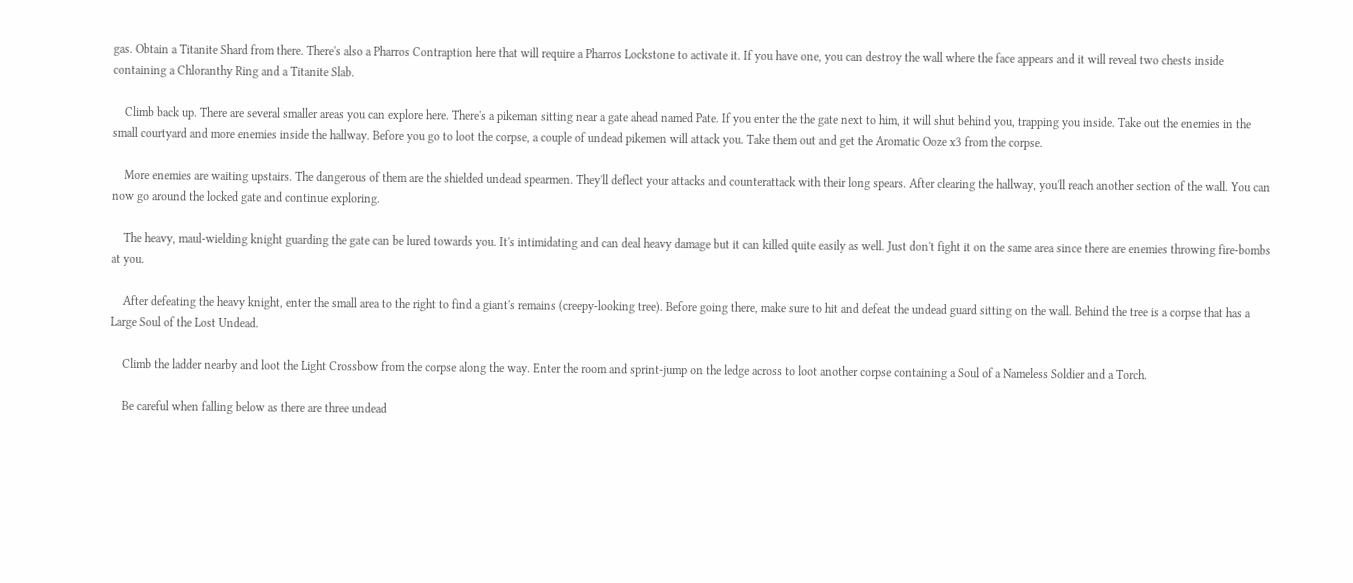gas. Obtain a Titanite Shard from there. There's also a Pharros Contraption here that will require a Pharros Lockstone to activate it. If you have one, you can destroy the wall where the face appears and it will reveal two chests inside containing a Chloranthy Ring and a Titanite Slab.

    Climb back up. There are several smaller areas you can explore here. There's a pikeman sitting near a gate ahead named Pate. If you enter the the gate next to him, it will shut behind you, trapping you inside. Take out the enemies in the small courtyard and more enemies inside the hallway. Before you go to loot the corpse, a couple of undead pikemen will attack you. Take them out and get the Aromatic Ooze x3 from the corpse.

    More enemies are waiting upstairs. The dangerous of them are the shielded undead spearmen. They'll deflect your attacks and counterattack with their long spears. After clearing the hallway, you'll reach another section of the wall. You can now go around the locked gate and continue exploring.

    The heavy, maul-wielding knight guarding the gate can be lured towards you. It's intimidating and can deal heavy damage but it can killed quite easily as well. Just don't fight it on the same area since there are enemies throwing fire-bombs at you.

    After defeating the heavy knight, enter the small area to the right to find a giant's remains (creepy-looking tree). Before going there, make sure to hit and defeat the undead guard sitting on the wall. Behind the tree is a corpse that has a Large Soul of the Lost Undead.

    Climb the ladder nearby and loot the Light Crossbow from the corpse along the way. Enter the room and sprint-jump on the ledge across to loot another corpse containing a Soul of a Nameless Soldier and a Torch.

    Be careful when falling below as there are three undead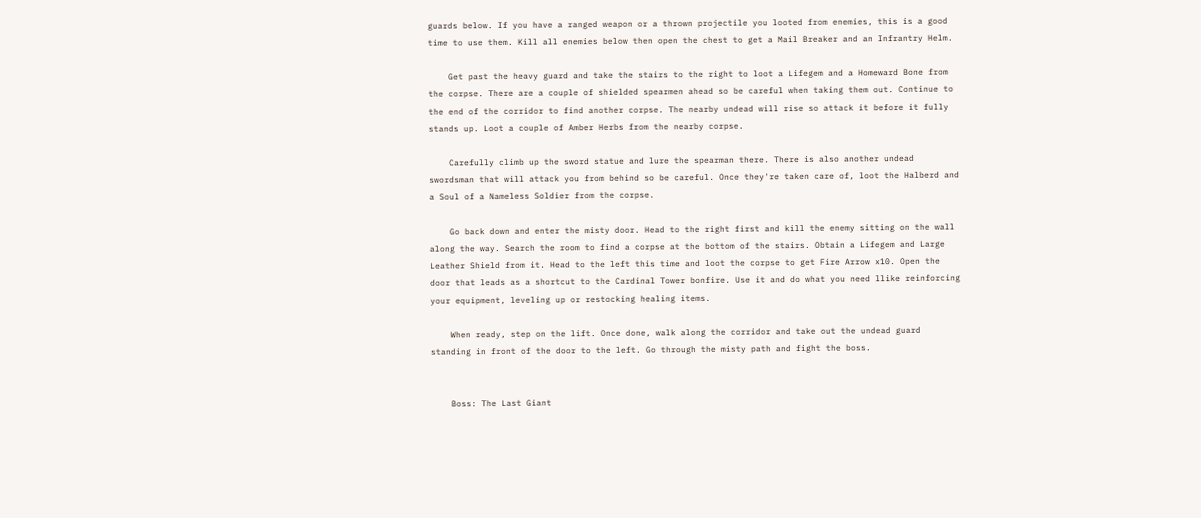guards below. If you have a ranged weapon or a thrown projectile you looted from enemies, this is a good time to use them. Kill all enemies below then open the chest to get a Mail Breaker and an Infrantry Helm.

    Get past the heavy guard and take the stairs to the right to loot a Lifegem and a Homeward Bone from the corpse. There are a couple of shielded spearmen ahead so be careful when taking them out. Continue to the end of the corridor to find another corpse. The nearby undead will rise so attack it before it fully stands up. Loot a couple of Amber Herbs from the nearby corpse.

    Carefully climb up the sword statue and lure the spearman there. There is also another undead swordsman that will attack you from behind so be careful. Once they're taken care of, loot the Halberd and a Soul of a Nameless Soldier from the corpse.

    Go back down and enter the misty door. Head to the right first and kill the enemy sitting on the wall along the way. Search the room to find a corpse at the bottom of the stairs. Obtain a Lifegem and Large Leather Shield from it. Head to the left this time and loot the corpse to get Fire Arrow x10. Open the door that leads as a shortcut to the Cardinal Tower bonfire. Use it and do what you need llike reinforcing your equipment, leveling up or restocking healing items.

    When ready, step on the lift. Once done, walk along the corridor and take out the undead guard standing in front of the door to the left. Go through the misty path and fight the boss.


    Boss: The Last Giant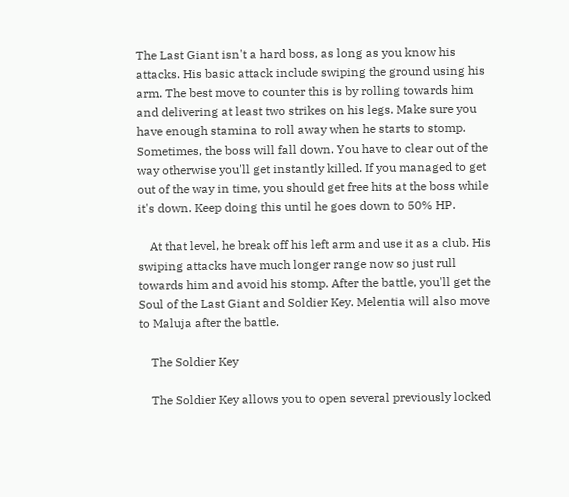The Last Giant isn't a hard boss, as long as you know his attacks. His basic attack include swiping the ground using his arm. The best move to counter this is by rolling towards him and delivering at least two strikes on his legs. Make sure you have enough stamina to roll away when he starts to stomp. Sometimes, the boss will fall down. You have to clear out of the way otherwise you'll get instantly killed. If you managed to get out of the way in time, you should get free hits at the boss while it's down. Keep doing this until he goes down to 50% HP.

    At that level, he break off his left arm and use it as a club. His swiping attacks have much longer range now so just rull towards him and avoid his stomp. After the battle, you'll get the Soul of the Last Giant and Soldier Key. Melentia will also move to Maluja after the battle.

    The Soldier Key

    The Soldier Key allows you to open several previously locked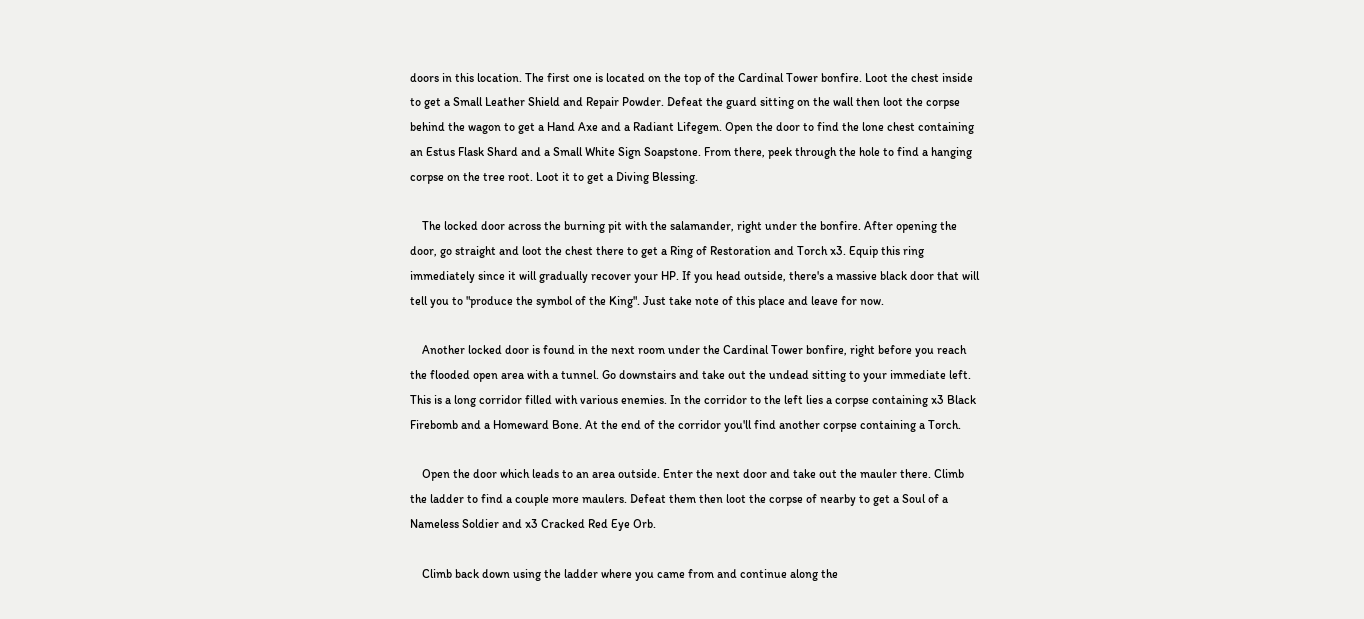doors in this location. The first one is located on the top of the Cardinal Tower bonfire. Loot the chest inside to get a Small Leather Shield and Repair Powder. Defeat the guard sitting on the wall then loot the corpse behind the wagon to get a Hand Axe and a Radiant Lifegem. Open the door to find the lone chest containing an Estus Flask Shard and a Small White Sign Soapstone. From there, peek through the hole to find a hanging corpse on the tree root. Loot it to get a Diving Blessing.

    The locked door across the burning pit with the salamander, right under the bonfire. After opening the door, go straight and loot the chest there to get a Ring of Restoration and Torch x3. Equip this ring immediately since it will gradually recover your HP. If you head outside, there's a massive black door that will tell you to "produce the symbol of the King". Just take note of this place and leave for now.

    Another locked door is found in the next room under the Cardinal Tower bonfire, right before you reach the flooded open area with a tunnel. Go downstairs and take out the undead sitting to your immediate left. This is a long corridor filled with various enemies. In the corridor to the left lies a corpse containing x3 Black Firebomb and a Homeward Bone. At the end of the corridor you'll find another corpse containing a Torch.

    Open the door which leads to an area outside. Enter the next door and take out the mauler there. Climb the ladder to find a couple more maulers. Defeat them then loot the corpse of nearby to get a Soul of a Nameless Soldier and x3 Cracked Red Eye Orb.

    Climb back down using the ladder where you came from and continue along the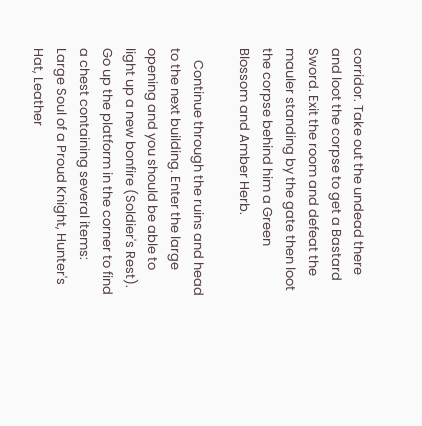corridor. Take out the undead there and loot the corpse to get a Bastard Sword. Exit the room and defeat the mauler standing by the gate then loot the corpse behind him a Green Blossom and Amber Herb.

    Continue through the ruins and head to the next building. Enter the large opening and you should be able to light up a new bonfire (Soldier's Rest). Go up the platform in the corner to find a chest containing several items: Large Soul of a Proud Knight, Hunter's Hat, Leather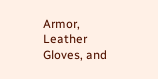Armor, Leather Gloves, and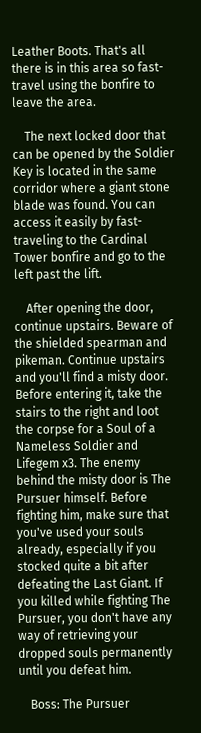Leather Boots. That's all there is in this area so fast-travel using the bonfire to leave the area.

    The next locked door that can be opened by the Soldier Key is located in the same corridor where a giant stone blade was found. You can access it easily by fast-traveling to the Cardinal Tower bonfire and go to the left past the lift.

    After opening the door, continue upstairs. Beware of the shielded spearman and pikeman. Continue upstairs and you'll find a misty door. Before entering it, take the stairs to the right and loot the corpse for a Soul of a Nameless Soldier and Lifegem x3. The enemy behind the misty door is The Pursuer himself. Before fighting him, make sure that you've used your souls already, especially if you stocked quite a bit after defeating the Last Giant. If you killed while fighting The Pursuer, you don't have any way of retrieving your dropped souls permanently until you defeat him.

    Boss: The Pursuer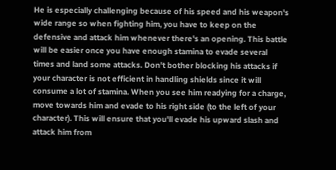He is especially challenging because of his speed and his weapon's wide range so when fighting him, you have to keep on the defensive and attack him whenever there's an opening. This battle will be easier once you have enough stamina to evade several times and land some attacks. Don't bother blocking his attacks if your character is not efficient in handling shields since it will consume a lot of stamina. When you see him readying for a charge, move towards him and evade to his right side (to the left of your character). This will ensure that you'll evade his upward slash and attack him from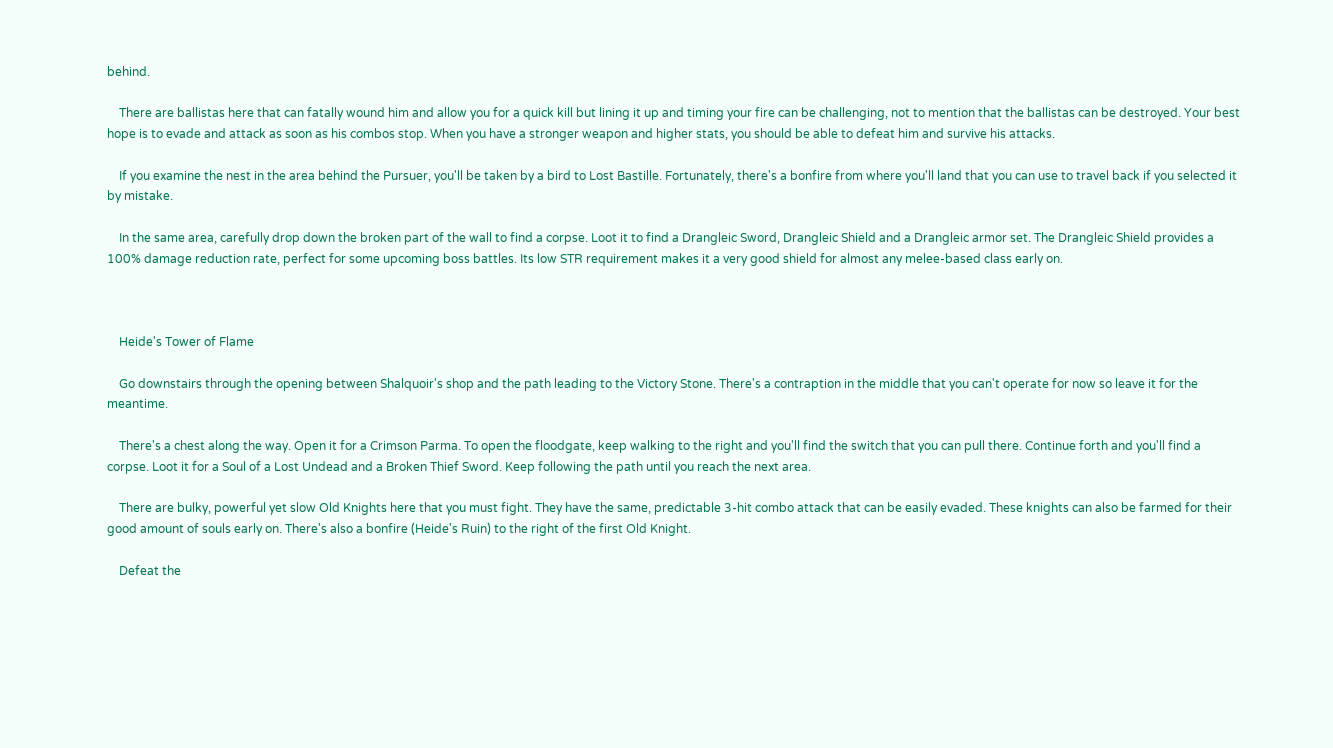behind.

    There are ballistas here that can fatally wound him and allow you for a quick kill but lining it up and timing your fire can be challenging, not to mention that the ballistas can be destroyed. Your best hope is to evade and attack as soon as his combos stop. When you have a stronger weapon and higher stats, you should be able to defeat him and survive his attacks.

    If you examine the nest in the area behind the Pursuer, you'll be taken by a bird to Lost Bastille. Fortunately, there's a bonfire from where you'll land that you can use to travel back if you selected it by mistake.

    In the same area, carefully drop down the broken part of the wall to find a corpse. Loot it to find a Drangleic Sword, Drangleic Shield and a Drangleic armor set. The Drangleic Shield provides a 100% damage reduction rate, perfect for some upcoming boss battles. Its low STR requirement makes it a very good shield for almost any melee-based class early on.



    Heide's Tower of Flame

    Go downstairs through the opening between Shalquoir's shop and the path leading to the Victory Stone. There's a contraption in the middle that you can't operate for now so leave it for the meantime.

    There's a chest along the way. Open it for a Crimson Parma. To open the floodgate, keep walking to the right and you'll find the switch that you can pull there. Continue forth and you'll find a corpse. Loot it for a Soul of a Lost Undead and a Broken Thief Sword. Keep following the path until you reach the next area.

    There are bulky, powerful yet slow Old Knights here that you must fight. They have the same, predictable 3-hit combo attack that can be easily evaded. These knights can also be farmed for their good amount of souls early on. There's also a bonfire (Heide's Ruin) to the right of the first Old Knight.

    Defeat the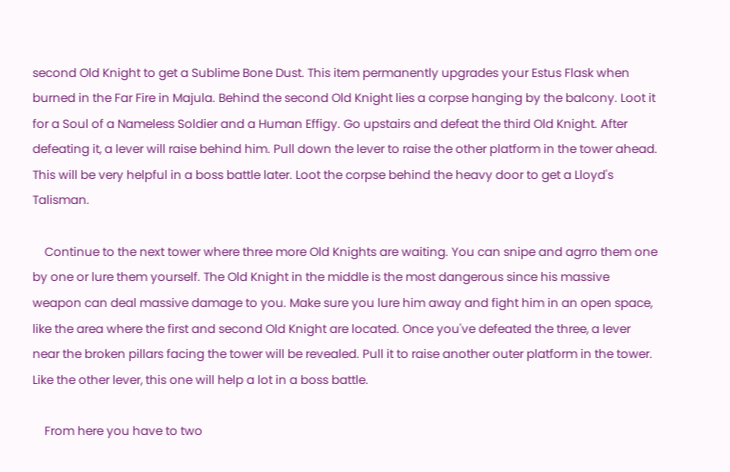second Old Knight to get a Sublime Bone Dust. This item permanently upgrades your Estus Flask when burned in the Far Fire in Majula. Behind the second Old Knight lies a corpse hanging by the balcony. Loot it for a Soul of a Nameless Soldier and a Human Effigy. Go upstairs and defeat the third Old Knight. After defeating it, a lever will raise behind him. Pull down the lever to raise the other platform in the tower ahead. This will be very helpful in a boss battle later. Loot the corpse behind the heavy door to get a Lloyd's Talisman.

    Continue to the next tower where three more Old Knights are waiting. You can snipe and agrro them one by one or lure them yourself. The Old Knight in the middle is the most dangerous since his massive weapon can deal massive damage to you. Make sure you lure him away and fight him in an open space, like the area where the first and second Old Knight are located. Once you've defeated the three, a lever near the broken pillars facing the tower will be revealed. Pull it to raise another outer platform in the tower. Like the other lever, this one will help a lot in a boss battle.

    From here you have to two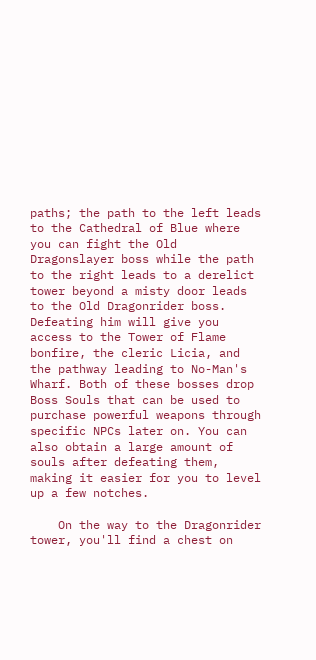paths; the path to the left leads to the Cathedral of Blue where you can fight the Old Dragonslayer boss while the path to the right leads to a derelict tower beyond a misty door leads to the Old Dragonrider boss. Defeating him will give you access to the Tower of Flame bonfire, the cleric Licia, and the pathway leading to No-Man's Wharf. Both of these bosses drop Boss Souls that can be used to purchase powerful weapons through specific NPCs later on. You can also obtain a large amount of souls after defeating them, making it easier for you to level up a few notches.

    On the way to the Dragonrider tower, you'll find a chest on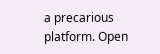a precarious platform. Open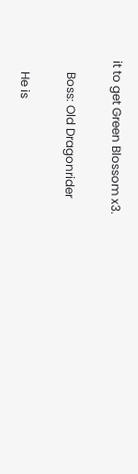it to get Green Blossom x3.

    Boss: Old Dragonrider

    He is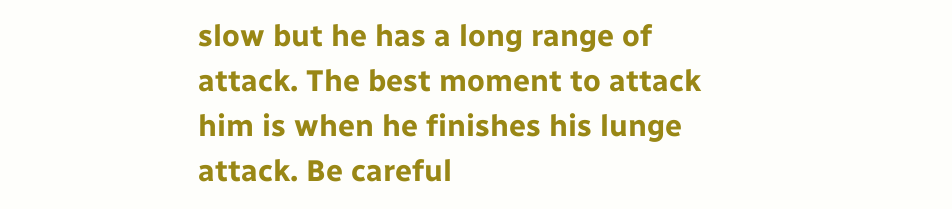slow but he has a long range of attack. The best moment to attack him is when he finishes his lunge attack. Be careful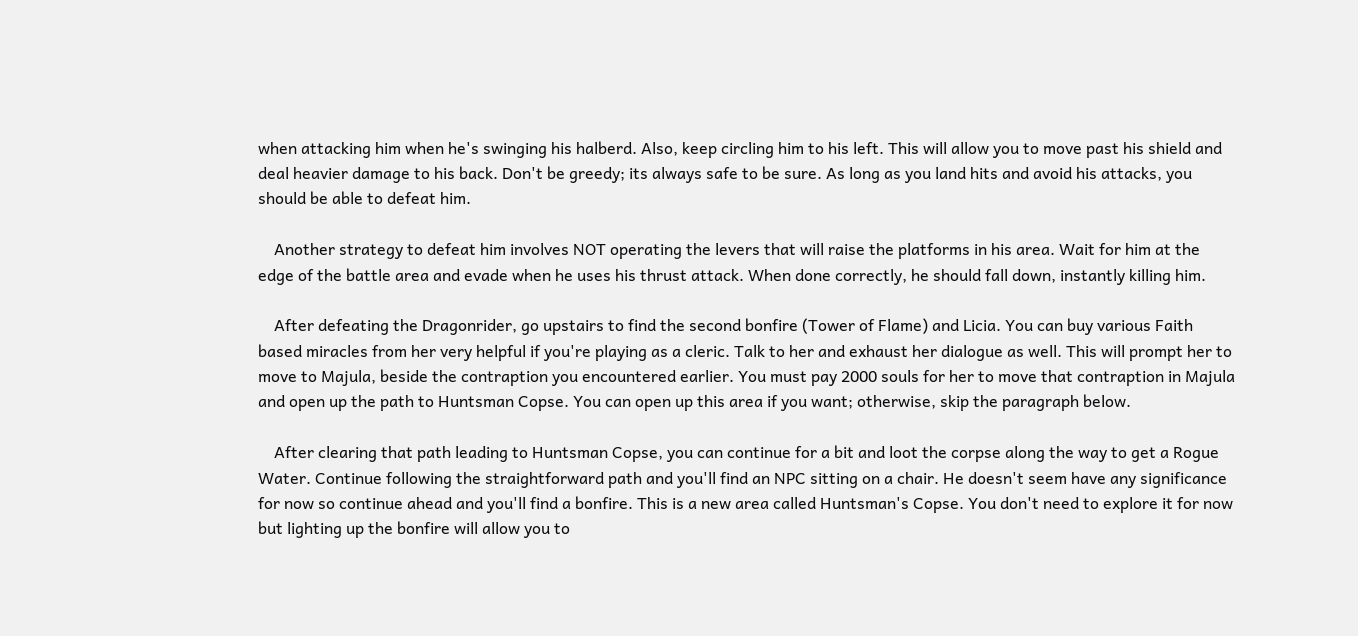when attacking him when he's swinging his halberd. Also, keep circling him to his left. This will allow you to move past his shield and deal heavier damage to his back. Don't be greedy; its always safe to be sure. As long as you land hits and avoid his attacks, you should be able to defeat him.

    Another strategy to defeat him involves NOT operating the levers that will raise the platforms in his area. Wait for him at the edge of the battle area and evade when he uses his thrust attack. When done correctly, he should fall down, instantly killing him.

    After defeating the Dragonrider, go upstairs to find the second bonfire (Tower of Flame) and Licia. You can buy various Faith based miracles from her very helpful if you're playing as a cleric. Talk to her and exhaust her dialogue as well. This will prompt her to move to Majula, beside the contraption you encountered earlier. You must pay 2000 souls for her to move that contraption in Majula and open up the path to Huntsman Copse. You can open up this area if you want; otherwise, skip the paragraph below.

    After clearing that path leading to Huntsman Copse, you can continue for a bit and loot the corpse along the way to get a Rogue Water. Continue following the straightforward path and you'll find an NPC sitting on a chair. He doesn't seem have any significance for now so continue ahead and you'll find a bonfire. This is a new area called Huntsman's Copse. You don't need to explore it for now but lighting up the bonfire will allow you to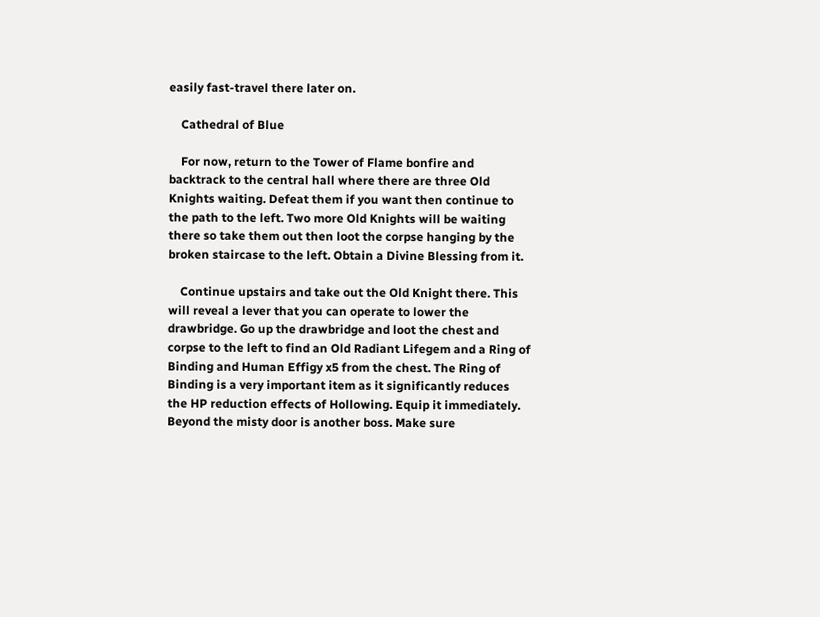easily fast-travel there later on.

    Cathedral of Blue

    For now, return to the Tower of Flame bonfire and backtrack to the central hall where there are three Old Knights waiting. Defeat them if you want then continue to the path to the left. Two more Old Knights will be waiting there so take them out then loot the corpse hanging by the broken staircase to the left. Obtain a Divine Blessing from it.

    Continue upstairs and take out the Old Knight there. This will reveal a lever that you can operate to lower the drawbridge. Go up the drawbridge and loot the chest and corpse to the left to find an Old Radiant Lifegem and a Ring of Binding and Human Effigy x5 from the chest. The Ring of Binding is a very important item as it significantly reduces the HP reduction effects of Hollowing. Equip it immediately.  Beyond the misty door is another boss. Make sure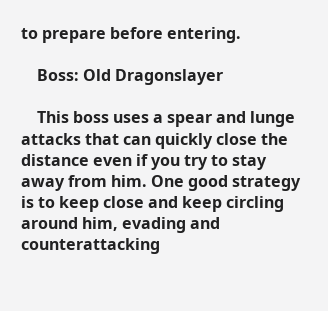to prepare before entering.

    Boss: Old Dragonslayer

    This boss uses a spear and lunge attacks that can quickly close the distance even if you try to stay away from him. One good strategy is to keep close and keep circling around him, evading and counterattacking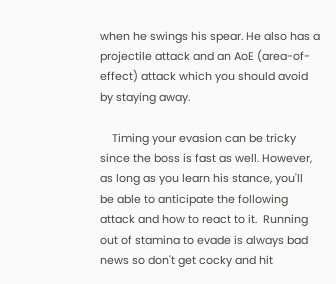when he swings his spear. He also has a projectile attack and an AoE (area-of-effect) attack which you should avoid by staying away.

    Timing your evasion can be tricky since the boss is fast as well. However, as long as you learn his stance, you'll  be able to anticipate the following attack and how to react to it.  Running out of stamina to evade is always bad news so don't get cocky and hit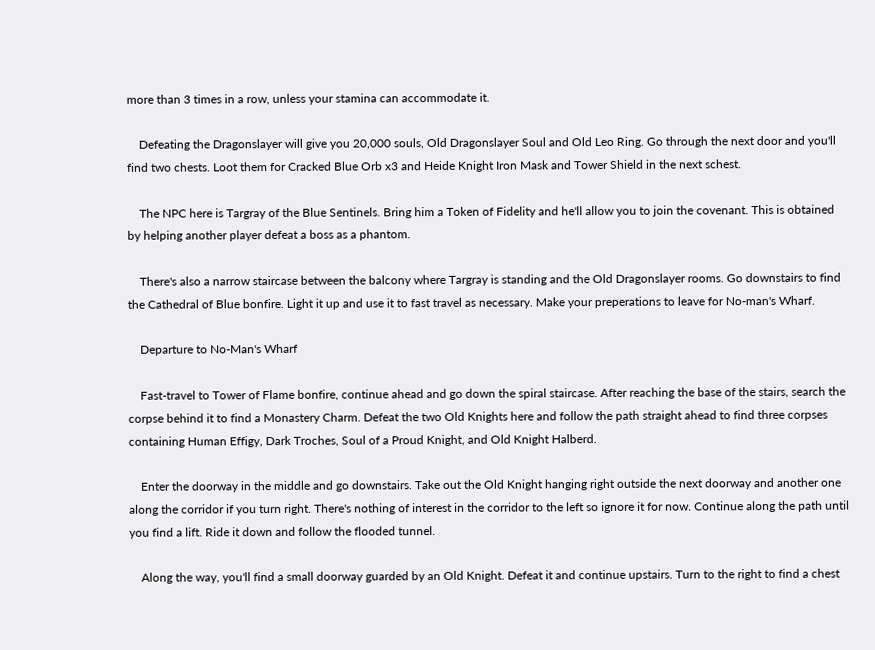more than 3 times in a row, unless your stamina can accommodate it.

    Defeating the Dragonslayer will give you 20,000 souls, Old Dragonslayer Soul and Old Leo Ring. Go through the next door and you'll find two chests. Loot them for Cracked Blue Orb x3 and Heide Knight Iron Mask and Tower Shield in the next schest.

    The NPC here is Targray of the Blue Sentinels. Bring him a Token of Fidelity and he'll allow you to join the covenant. This is obtained by helping another player defeat a boss as a phantom.

    There's also a narrow staircase between the balcony where Targray is standing and the Old Dragonslayer rooms. Go downstairs to find the Cathedral of Blue bonfire. Light it up and use it to fast travel as necessary. Make your preperations to leave for No-man's Wharf.

    Departure to No-Man's Wharf

    Fast-travel to Tower of Flame bonfire, continue ahead and go down the spiral staircase. After reaching the base of the stairs, search the corpse behind it to find a Monastery Charm. Defeat the two Old Knights here and follow the path straight ahead to find three corpses containing Human Effigy, Dark Troches, Soul of a Proud Knight, and Old Knight Halberd.

    Enter the doorway in the middle and go downstairs. Take out the Old Knight hanging right outside the next doorway and another one along the corridor if you turn right. There's nothing of interest in the corridor to the left so ignore it for now. Continue along the path until you find a lift. Ride it down and follow the flooded tunnel.

    Along the way, you'll find a small doorway guarded by an Old Knight. Defeat it and continue upstairs. Turn to the right to find a chest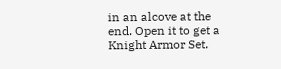in an alcove at the end. Open it to get a Knight Armor Set.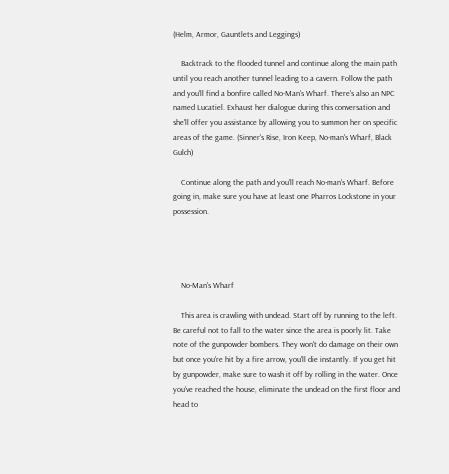(Helm, Armor, Gauntlets and Leggings)

    Backtrack to the flooded tunnel and continue along the main path until you reach another tunnel leading to a cavern. Follow the path and you'll find a bonfire called No-Man's Wharf. There's also an NPC named Lucatiel. Exhaust her dialogue during this conversation and she'll offer you assistance by allowing you to summon her on specific areas of the game. (Sinner's Rise, Iron Keep, No-man's Wharf, Black Gulch)

    Continue along the path and you'll reach No-man's Wharf. Before going in, make sure you have at least one Pharros Lockstone in your possession.




    No-Man's Wharf

    This area is crawling with undead. Start off by running to the left. Be careful not to fall to the water since the area is poorly lit. Take note of the gunpowder bombers. They won't do damage on their own but once you're hit by a fire arrow, you'll die instantly. If you get hit by gunpowder, make sure to wash it off by rolling in the water. Once you've reached the house, eliminate the undead on the first floor and head to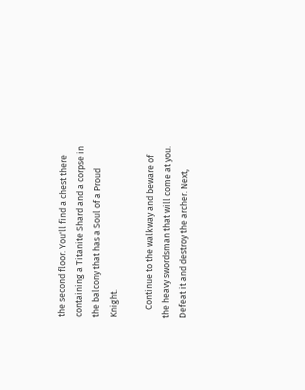the second floor. You'll find a chest there containing a Titanite Shard and a corpse in the balcony that has a Soul of a Proud Knight.

    Continue to the walkway and beware of the heavy swordsman that will come at you. Defeat it and destroy the archer. Next,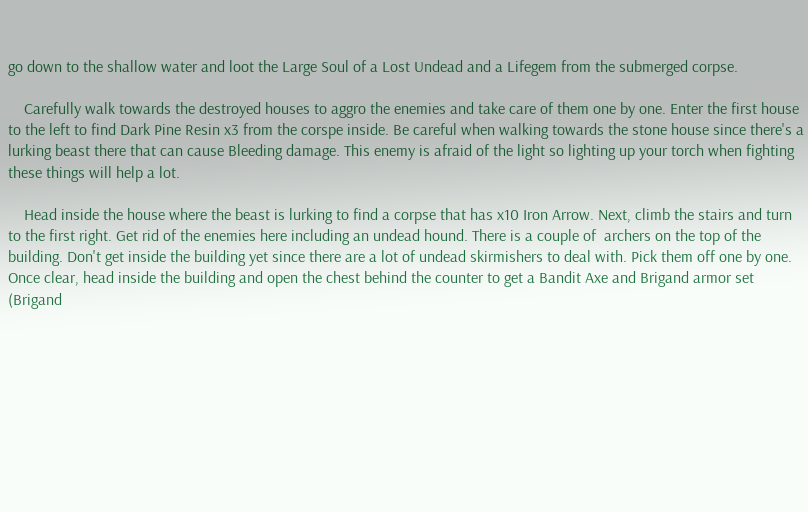go down to the shallow water and loot the Large Soul of a Lost Undead and a Lifegem from the submerged corpse.

    Carefully walk towards the destroyed houses to aggro the enemies and take care of them one by one. Enter the first house to the left to find Dark Pine Resin x3 from the corspe inside. Be careful when walking towards the stone house since there's a lurking beast there that can cause Bleeding damage. This enemy is afraid of the light so lighting up your torch when fighting these things will help a lot.

    Head inside the house where the beast is lurking to find a corpse that has x10 Iron Arrow. Next, climb the stairs and turn to the first right. Get rid of the enemies here including an undead hound. There is a couple of  archers on the top of the building. Don't get inside the building yet since there are a lot of undead skirmishers to deal with. Pick them off one by one. Once clear, head inside the building and open the chest behind the counter to get a Bandit Axe and Brigand armor set (Brigand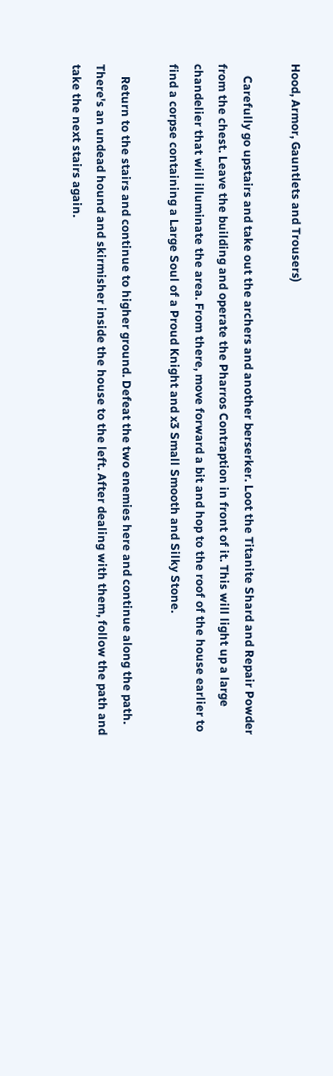Hood, Armor, Gauntlets and Trousers)

    Carefully go upstairs and take out the archers and another berserker. Loot the Titanite Shard and Repair Powder from the chest. Leave the building and operate the Pharros Contraption in front of it. This will light up a large chandelier that will illuminate the area. From there, move forward a bit and hop to the roof of the house earlier to find a corpse containing a Large Soul of a Proud Knight and x3 Small Smooth and Silky Stone.

    Return to the stairs and continue to higher ground. Defeat the two enemies here and continue along the path. There's an undead hound and skirmisher inside the house to the left. After dealing with them, follow the path and take the next stairs again.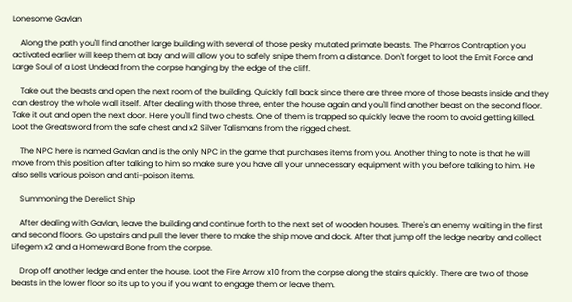Lonesome Gavlan

    Along the path you'll find another large building with several of those pesky mutated primate beasts. The Pharros Contraption you activated earlier will keep them at bay and will allow you to safely snipe them from a distance. Don't forget to loot the Emit Force and Large Soul of a Lost Undead from the corpse hanging by the edge of the cliff.

    Take out the beasts and open the next room of the building. Quickly fall back since there are three more of those beasts inside and they can destroy the whole wall itself. After dealing with those three, enter the house again and you'll find another beast on the second floor. Take it out and open the next door. Here you'll find two chests. One of them is trapped so quickly leave the room to avoid getting killed. Loot the Greatsword from the safe chest and x2 Silver Talismans from the rigged chest.

    The NPC here is named Gavlan and is the only NPC in the game that purchases items from you. Another thing to note is that he will move from this position after talking to him so make sure you have all your unnecessary equipment with you before talking to him. He also sells various poison and anti-poison items.

    Summoning the Derelict Ship

    After dealing with Gavlan, leave the building and continue forth to the next set of wooden houses. There's an enemy waiting in the first and second floors. Go upstairs and pull the lever there to make the ship move and dock. After that jump off the ledge nearby and collect Lifegem x2 and a Homeward Bone from the corpse.

    Drop off another ledge and enter the house. Loot the Fire Arrow x10 from the corpse along the stairs quickly. There are two of those beasts in the lower floor so its up to you if you want to engage them or leave them.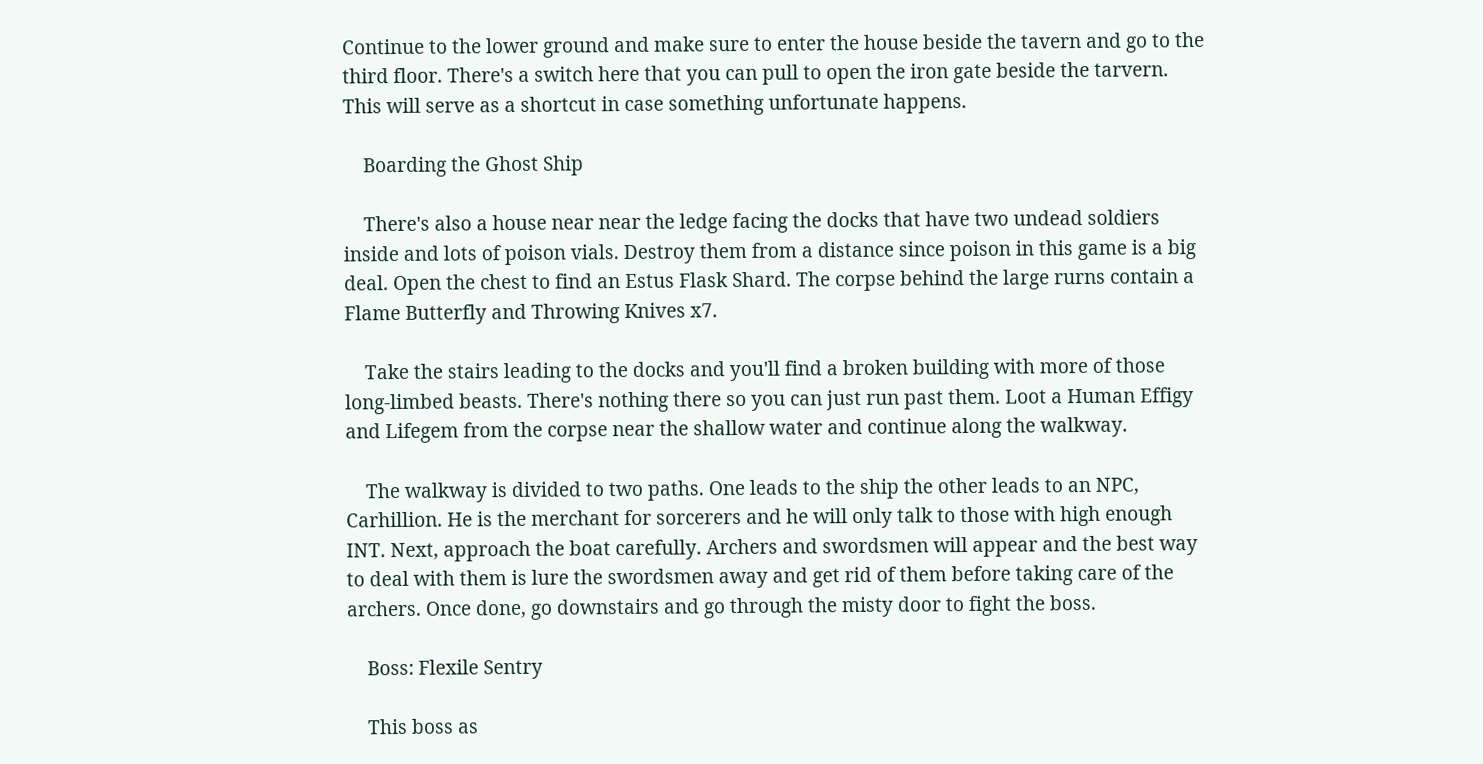Continue to the lower ground and make sure to enter the house beside the tavern and go to the third floor. There's a switch here that you can pull to open the iron gate beside the tarvern. This will serve as a shortcut in case something unfortunate happens.

    Boarding the Ghost Ship

    There's also a house near near the ledge facing the docks that have two undead soldiers inside and lots of poison vials. Destroy them from a distance since poison in this game is a big deal. Open the chest to find an Estus Flask Shard. The corpse behind the large rurns contain a Flame Butterfly and Throwing Knives x7.

    Take the stairs leading to the docks and you'll find a broken building with more of those long-limbed beasts. There's nothing there so you can just run past them. Loot a Human Effigy and Lifegem from the corpse near the shallow water and continue along the walkway.

    The walkway is divided to two paths. One leads to the ship the other leads to an NPC, Carhillion. He is the merchant for sorcerers and he will only talk to those with high enough INT. Next, approach the boat carefully. Archers and swordsmen will appear and the best way to deal with them is lure the swordsmen away and get rid of them before taking care of the archers. Once done, go downstairs and go through the misty door to fight the boss.

    Boss: Flexile Sentry

    This boss as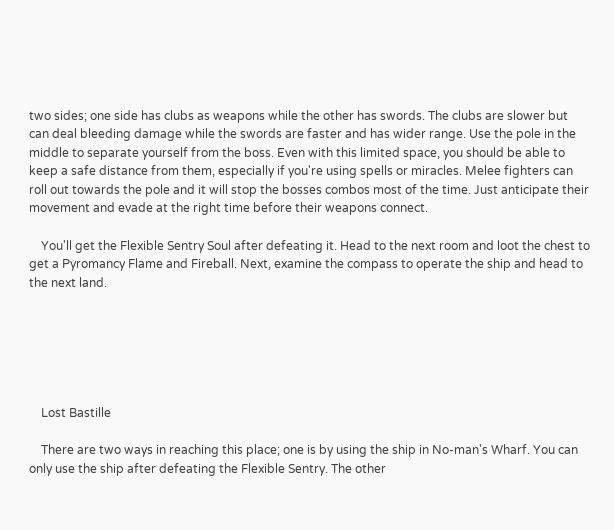two sides; one side has clubs as weapons while the other has swords. The clubs are slower but can deal bleeding damage while the swords are faster and has wider range. Use the pole in the middle to separate yourself from the boss. Even with this limited space, you should be able to keep a safe distance from them, especially if you're using spells or miracles. Melee fighters can roll out towards the pole and it will stop the bosses combos most of the time. Just anticipate their movement and evade at the right time before their weapons connect.

    You'll get the Flexible Sentry Soul after defeating it. Head to the next room and loot the chest to get a Pyromancy Flame and Fireball. Next, examine the compass to operate the ship and head to the next land.






    Lost Bastille

    There are two ways in reaching this place; one is by using the ship in No-man's Wharf. You can only use the ship after defeating the Flexible Sentry. The other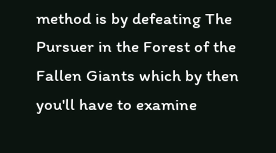method is by defeating The Pursuer in the Forest of the Fallen Giants which by then you'll have to examine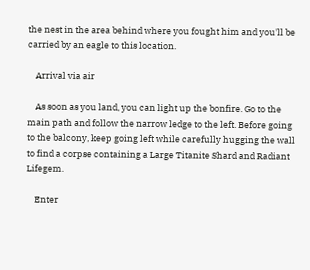the nest in the area behind where you fought him and you'll be carried by an eagle to this location.

    Arrival via air

    As soon as you land, you can light up the bonfire. Go to the main path and follow the narrow ledge to the left. Before going to the balcony, keep going left while carefully hugging the wall to find a corpse containing a Large Titanite Shard and Radiant Lifegem.

    Enter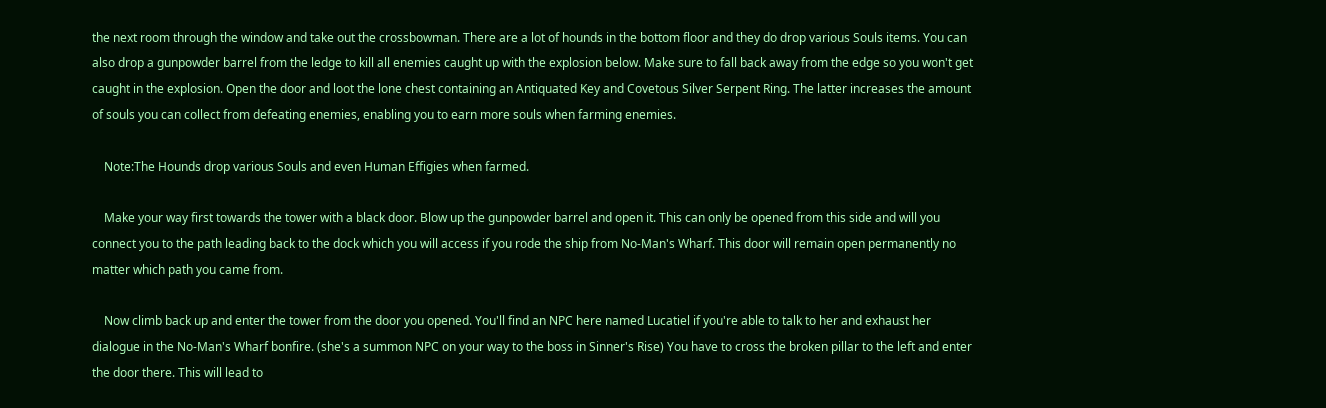the next room through the window and take out the crossbowman. There are a lot of hounds in the bottom floor and they do drop various Souls items. You can also drop a gunpowder barrel from the ledge to kill all enemies caught up with the explosion below. Make sure to fall back away from the edge so you won't get caught in the explosion. Open the door and loot the lone chest containing an Antiquated Key and Covetous Silver Serpent Ring. The latter increases the amount of souls you can collect from defeating enemies, enabling you to earn more souls when farming enemies.

    Note:The Hounds drop various Souls and even Human Effigies when farmed.

    Make your way first towards the tower with a black door. Blow up the gunpowder barrel and open it. This can only be opened from this side and will you connect you to the path leading back to the dock which you will access if you rode the ship from No-Man's Wharf. This door will remain open permanently no matter which path you came from.

    Now climb back up and enter the tower from the door you opened. You'll find an NPC here named Lucatiel if you're able to talk to her and exhaust her dialogue in the No-Man's Wharf bonfire. (she's a summon NPC on your way to the boss in Sinner's Rise) You have to cross the broken pillar to the left and enter the door there. This will lead to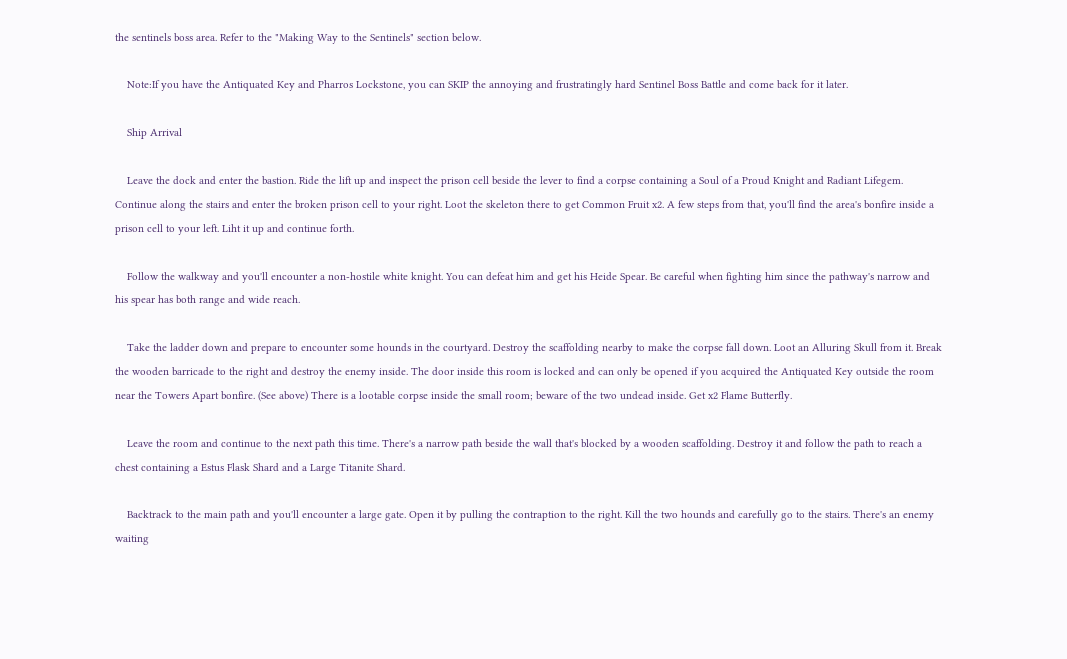the sentinels boss area. Refer to the "Making Way to the Sentinels" section below.

    Note:If you have the Antiquated Key and Pharros Lockstone, you can SKIP the annoying and frustratingly hard Sentinel Boss Battle and come back for it later.

    Ship Arrival

    Leave the dock and enter the bastion. Ride the lift up and inspect the prison cell beside the lever to find a corpse containing a Soul of a Proud Knight and Radiant Lifegem. Continue along the stairs and enter the broken prison cell to your right. Loot the skeleton there to get Common Fruit x2. A few steps from that, you'll find the area's bonfire inside a prison cell to your left. Liht it up and continue forth.

    Follow the walkway and you'll encounter a non-hostile white knight. You can defeat him and get his Heide Spear. Be careful when fighting him since the pathway's narrow and his spear has both range and wide reach.

    Take the ladder down and prepare to encounter some hounds in the courtyard. Destroy the scaffolding nearby to make the corpse fall down. Loot an Alluring Skull from it. Break the wooden barricade to the right and destroy the enemy inside. The door inside this room is locked and can only be opened if you acquired the Antiquated Key outside the room near the Towers Apart bonfire. (See above) There is a lootable corpse inside the small room; beware of the two undead inside. Get x2 Flame Butterfly.

    Leave the room and continue to the next path this time. There's a narrow path beside the wall that's blocked by a wooden scaffolding. Destroy it and follow the path to reach a chest containing a Estus Flask Shard and a Large Titanite Shard.

    Backtrack to the main path and you'll encounter a large gate. Open it by pulling the contraption to the right. Kill the two hounds and carefully go to the stairs. There's an enemy waiting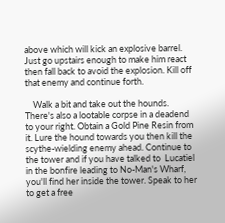above which will kick an explosive barrel. Just go upstairs enough to make him react then fall back to avoid the explosion. Kill off that enemy and continue forth.

    Walk a bit and take out the hounds. There's also a lootable corpse in a deadend to your right. Obtain a Gold Pine Resin from it. Lure the hound towards you then kill the scythe-wielding enemy ahead. Continue to the tower and if you have talked to  Lucatiel in the bonfire leading to No-Man's Wharf, you'll find her inside the tower. Speak to her to get a free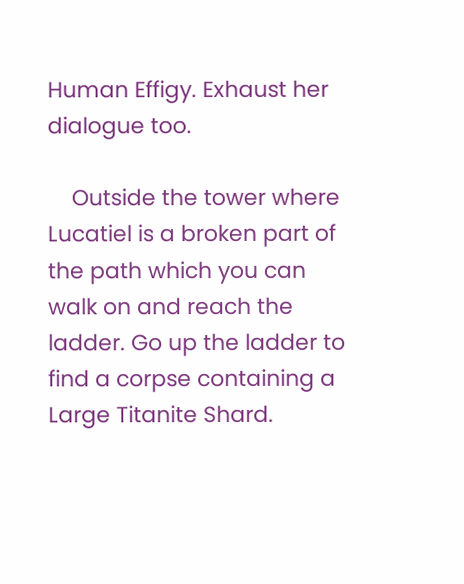Human Effigy. Exhaust her dialogue too.

    Outside the tower where Lucatiel is a broken part of the path which you can walk on and reach the ladder. Go up the ladder to find a corpse containing a Large Titanite Shard.